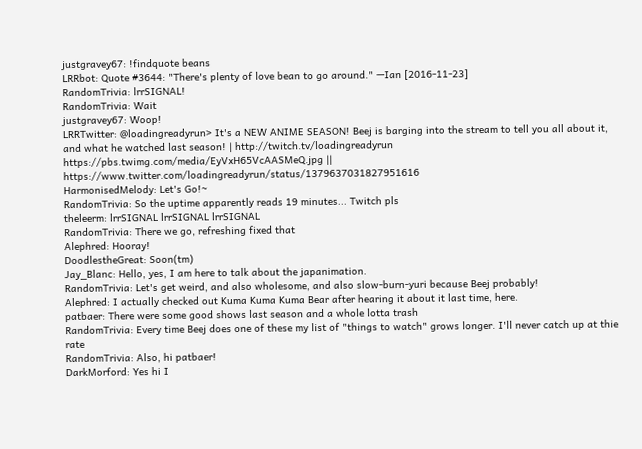justgravey67: !findquote beans
LRRbot: Quote #3644: "There's plenty of love bean to go around." —Ian [2016-11-23]
RandomTrivia: lrrSIGNAL!
RandomTrivia: Wait
justgravey67: Woop!
LRRTwitter: @loadingreadyrun> It's a NEW ANIME SEASON! Beej is barging into the stream to tell you all about it, and what he watched last season! | http://twitch.tv/loadingreadyrun  https://pbs.twimg.com/media/EyVxH65VcAASMeQ.jpg || https://www.twitter.com/loadingreadyrun/status/1379637031827951616
HarmonisedMelody: Let's Go!~
RandomTrivia: So the uptime apparently reads 19 minutes... Twitch pls
theleerm: lrrSIGNAL lrrSIGNAL lrrSIGNAL
RandomTrivia: There we go, refreshing fixed that
Alephred: Hooray!
DoodlestheGreat: Soon(tm)
Jay_Blanc: Hello, yes, I am here to talk about the japanimation.
RandomTrivia: Let's get weird, and also wholesome, and also slow-burn-yuri because Beej probably!
Alephred: I actually checked out Kuma Kuma Kuma Bear after hearing it about it last time, here.
patbaer: There were some good shows last season and a whole lotta trash
RandomTrivia: Every time Beej does one of these my list of "things to watch" grows longer. I'll never catch up at thie rate
RandomTrivia: Also, hi patbaer!
DarkMorford: Yes hi I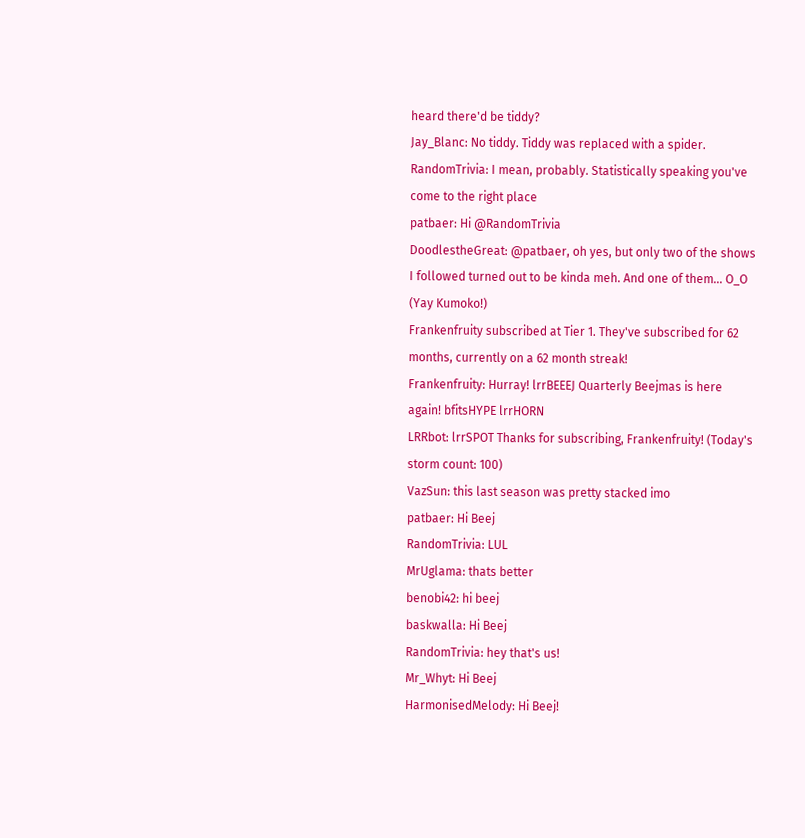heard there'd be tiddy?
Jay_Blanc: No tiddy. Tiddy was replaced with a spider.
RandomTrivia: I mean, probably. Statistically speaking you've come to the right place
patbaer: Hi @RandomTrivia
DoodlestheGreat: @patbaer, oh yes, but only two of the shows I followed turned out to be kinda meh. And one of them... O_O (Yay Kumoko!)
Frankenfruity subscribed at Tier 1. They've subscribed for 62 months, currently on a 62 month streak!
Frankenfruity: Hurray! lrrBEEEJ Quarterly Beejmas is here again! bfitsHYPE lrrHORN
LRRbot: lrrSPOT Thanks for subscribing, Frankenfruity! (Today's storm count: 100)
VazSun: this last season was pretty stacked imo
patbaer: Hi Beej
RandomTrivia: LUL
MrUglama: thats better
benobi42: hi beej
baskwalla: Hi Beej
RandomTrivia: hey that's us!
Mr_Whyt: Hi Beej
HarmonisedMelody: Hi Beej!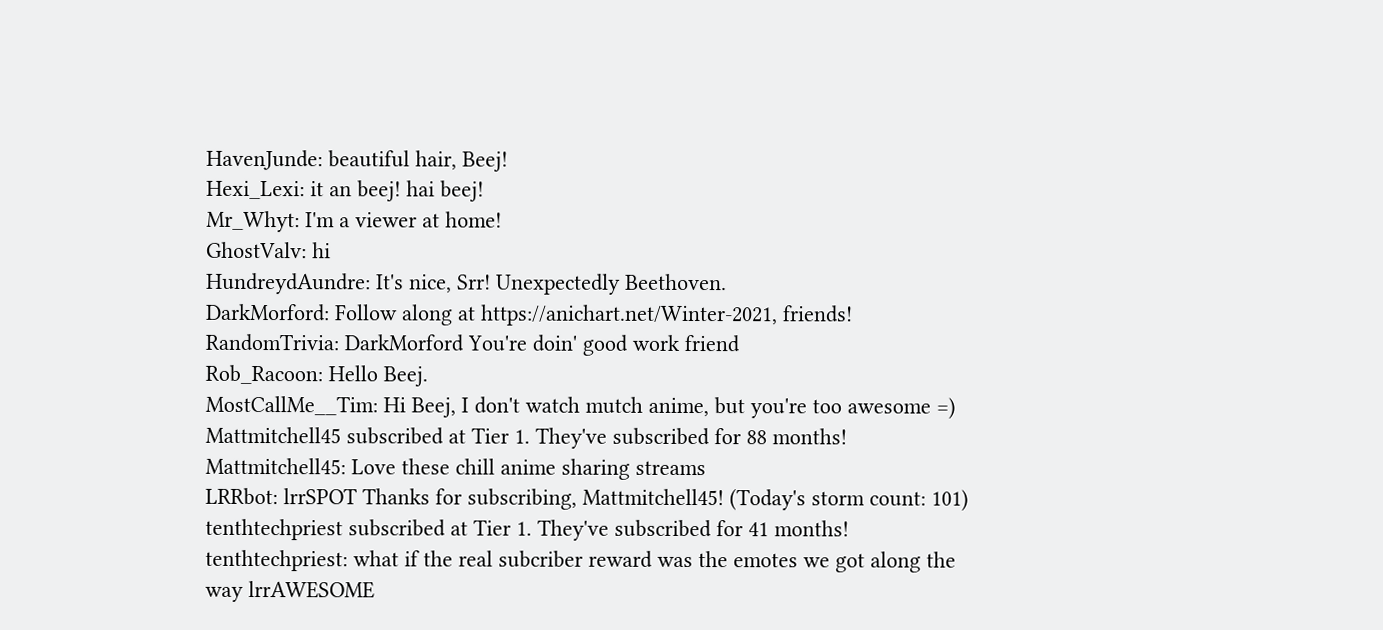HavenJunde: beautiful hair, Beej!
Hexi_Lexi: it an beej! hai beej!
Mr_Whyt: I'm a viewer at home!
GhostValv: hi
HundreydAundre: It's nice, Srr! Unexpectedly Beethoven.
DarkMorford: Follow along at https://anichart.net/Winter-2021, friends!
RandomTrivia: DarkMorford You're doin' good work friend
Rob_Racoon: Hello Beej.
MostCallMe__Tim: Hi Beej, I don't watch mutch anime, but you're too awesome =)
Mattmitchell45 subscribed at Tier 1. They've subscribed for 88 months!
Mattmitchell45: Love these chill anime sharing streams
LRRbot: lrrSPOT Thanks for subscribing, Mattmitchell45! (Today's storm count: 101)
tenthtechpriest subscribed at Tier 1. They've subscribed for 41 months!
tenthtechpriest: what if the real subcriber reward was the emotes we got along the way lrrAWESOME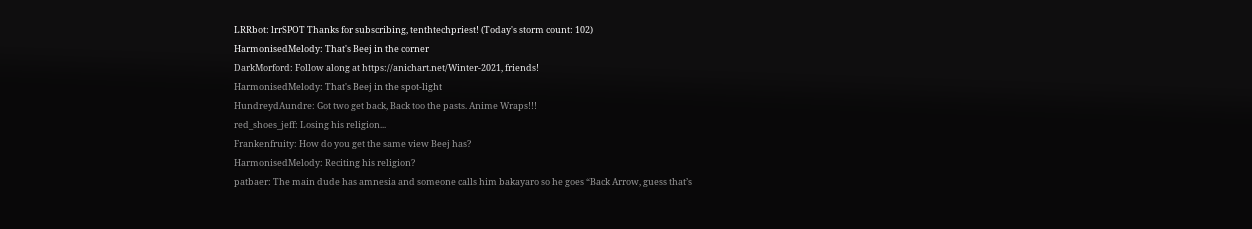LRRbot: lrrSPOT Thanks for subscribing, tenthtechpriest! (Today's storm count: 102)
HarmonisedMelody: That's Beej in the corner
DarkMorford: Follow along at https://anichart.net/Winter-2021, friends!
HarmonisedMelody: That's Beej in the spot-light
HundreydAundre: Got two get back, Back too the pasts. Anime Wraps!!!
red_shoes_jeff: Losing his religion...
Frankenfruity: How do you get the same view Beej has?
HarmonisedMelody: Reciting his religion?
patbaer: The main dude has amnesia and someone calls him bakayaro so he goes “Back Arrow, guess that’s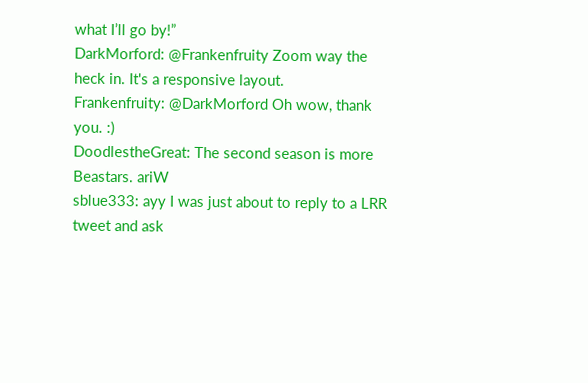what I’ll go by!”
DarkMorford: @Frankenfruity Zoom way the heck in. It's a responsive layout.
Frankenfruity: @DarkMorford Oh wow, thank you. :)
DoodlestheGreat: The second season is more Beastars. ariW
sblue333: ayy I was just about to reply to a LRR tweet and ask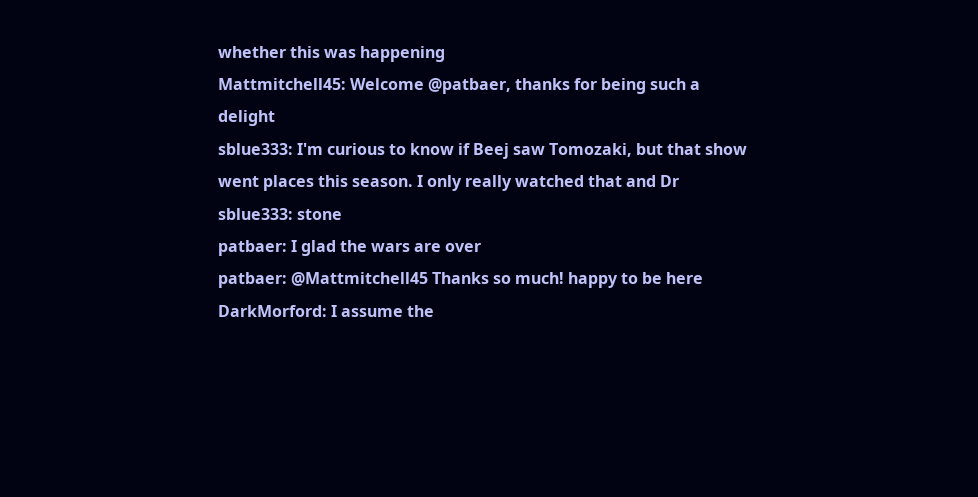whether this was happening
Mattmitchell45: Welcome @patbaer, thanks for being such a delight
sblue333: I'm curious to know if Beej saw Tomozaki, but that show went places this season. I only really watched that and Dr
sblue333: stone
patbaer: I glad the wars are over
patbaer: @Mattmitchell45 Thanks so much! happy to be here
DarkMorford: I assume the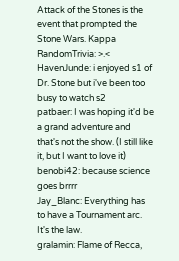Attack of the Stones is the event that prompted the Stone Wars. Kappa
RandomTrivia: >.<
HavenJunde: i enjoyed s1 of Dr. Stone but i've been too busy to watch s2
patbaer: I was hoping it'd be a grand adventure and that's not the show. (I still like it, but I want to love it)
benobi42: because science goes brrrr
Jay_Blanc: Everything has to have a Tournament arc. It's the law.
gralamin: Flame of Recca,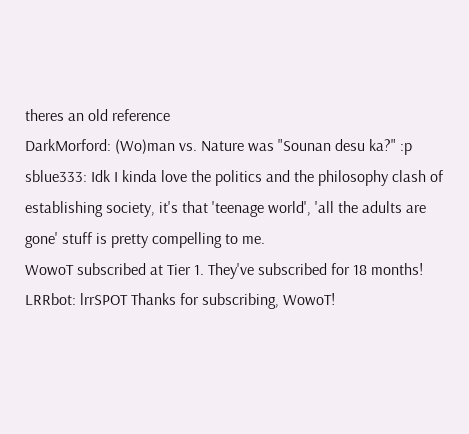theres an old reference
DarkMorford: (Wo)man vs. Nature was "Sounan desu ka?" :p
sblue333: Idk I kinda love the politics and the philosophy clash of establishing society, it's that 'teenage world', 'all the adults are gone' stuff is pretty compelling to me.
WowoT subscribed at Tier 1. They've subscribed for 18 months!
LRRbot: lrrSPOT Thanks for subscribing, WowoT!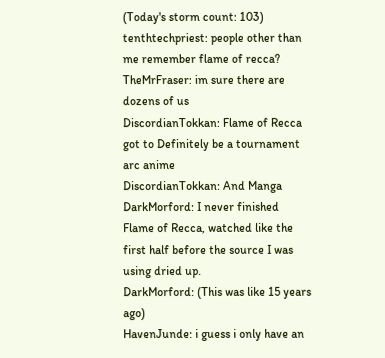(Today's storm count: 103)
tenthtechpriest: people other than me remember flame of recca?
TheMrFraser: im sure there are dozens of us
DiscordianTokkan: Flame of Recca got to Definitely be a tournament arc anime
DiscordianTokkan: And Manga
DarkMorford: I never finished Flame of Recca, watched like the first half before the source I was using dried up.
DarkMorford: (This was like 15 years ago)
HavenJunde: i guess i only have an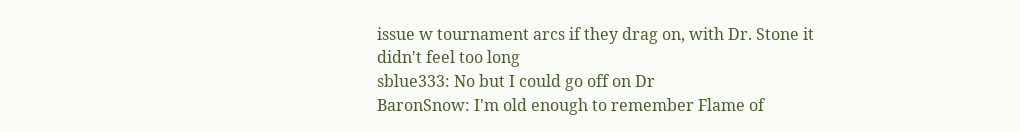issue w tournament arcs if they drag on, with Dr. Stone it didn't feel too long
sblue333: No but I could go off on Dr
BaronSnow: I'm old enough to remember Flame of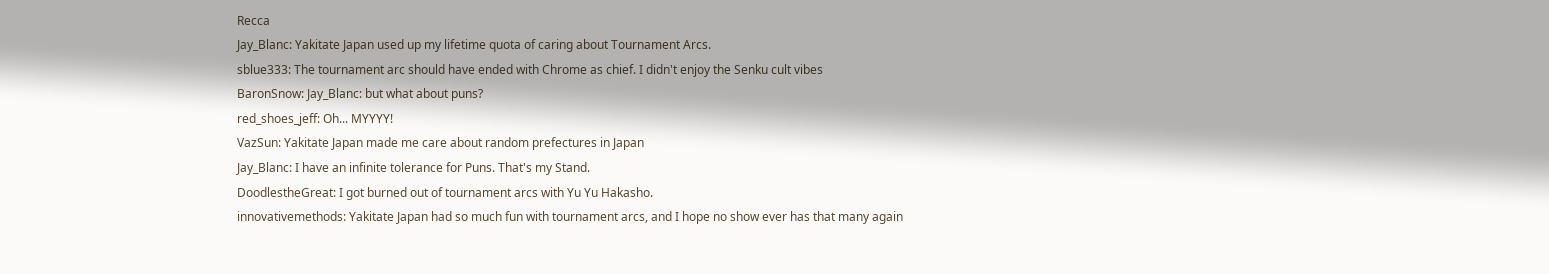Recca
Jay_Blanc: Yakitate Japan used up my lifetime quota of caring about Tournament Arcs.
sblue333: The tournament arc should have ended with Chrome as chief. I didn't enjoy the Senku cult vibes
BaronSnow: Jay_Blanc: but what about puns?
red_shoes_jeff: Oh... MYYYY!
VazSun: Yakitate Japan made me care about random prefectures in Japan
Jay_Blanc: I have an infinite tolerance for Puns. That's my Stand.
DoodlestheGreat: I got burned out of tournament arcs with Yu Yu Hakasho.
innovativemethods: Yakitate Japan had so much fun with tournament arcs, and I hope no show ever has that many again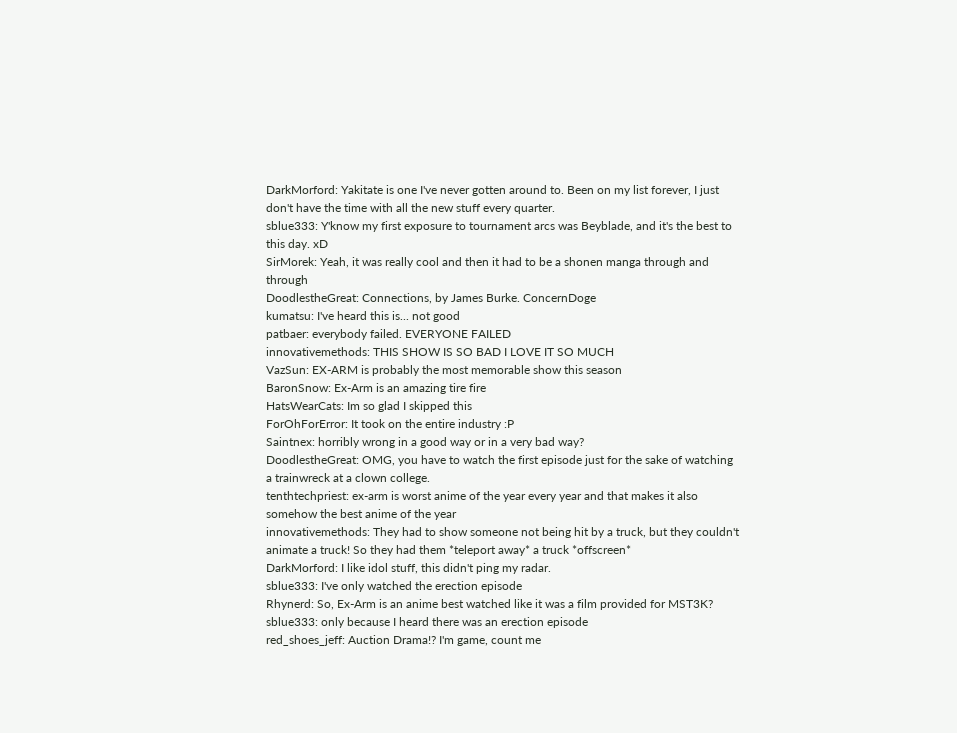DarkMorford: Yakitate is one I've never gotten around to. Been on my list forever, I just don't have the time with all the new stuff every quarter.
sblue333: Y'know my first exposure to tournament arcs was Beyblade, and it's the best to this day. xD
SirMorek: Yeah, it was really cool and then it had to be a shonen manga through and through
DoodlestheGreat: Connections, by James Burke. ConcernDoge
kumatsu: I've heard this is... not good
patbaer: everybody failed. EVERYONE FAILED
innovativemethods: THIS SHOW IS SO BAD I LOVE IT SO MUCH
VazSun: EX-ARM is probably the most memorable show this season
BaronSnow: Ex-Arm is an amazing tire fire
HatsWearCats: Im so glad I skipped this
ForOhForError: It took on the entire industry :P
Saintnex: horribly wrong in a good way or in a very bad way?
DoodlestheGreat: OMG, you have to watch the first episode just for the sake of watching a trainwreck at a clown college.
tenthtechpriest: ex-arm is worst anime of the year every year and that makes it also somehow the best anime of the year
innovativemethods: They had to show someone not being hit by a truck, but they couldn't animate a truck! So they had them *teleport away* a truck *offscreen*
DarkMorford: I like idol stuff, this didn't ping my radar.
sblue333: I've only watched the erection episode
Rhynerd: So, Ex-Arm is an anime best watched like it was a film provided for MST3K?
sblue333: only because I heard there was an erection episode
red_shoes_jeff: Auction Drama!? I'm game, count me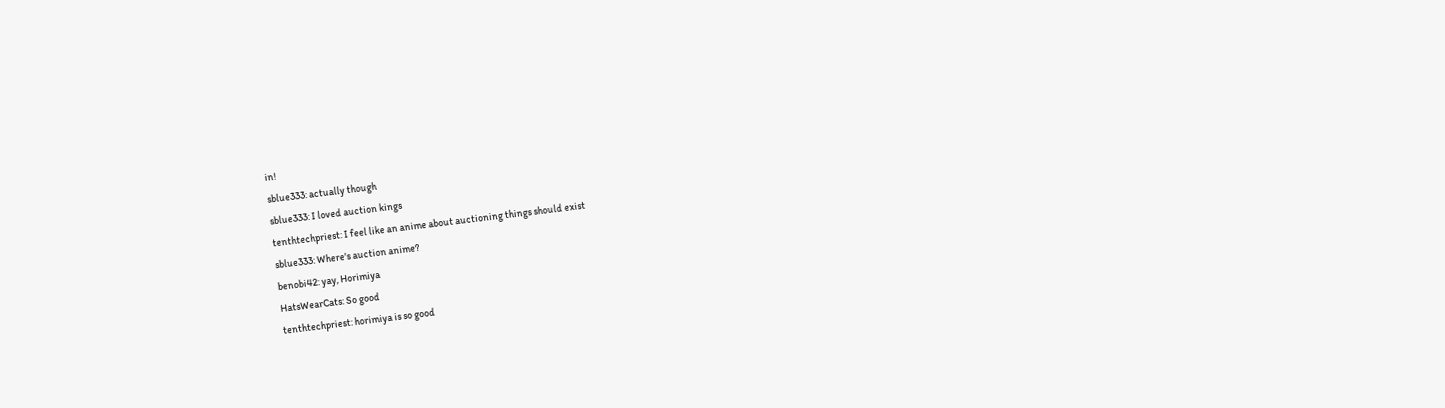in!
sblue333: actually though
sblue333: I loved auction kings
tenthtechpriest: I feel like an anime about auctioning things should exist
sblue333: Where's auction anime?
benobi42: yay, Horimiya
HatsWearCats: So good
tenthtechpriest: horimiya is so good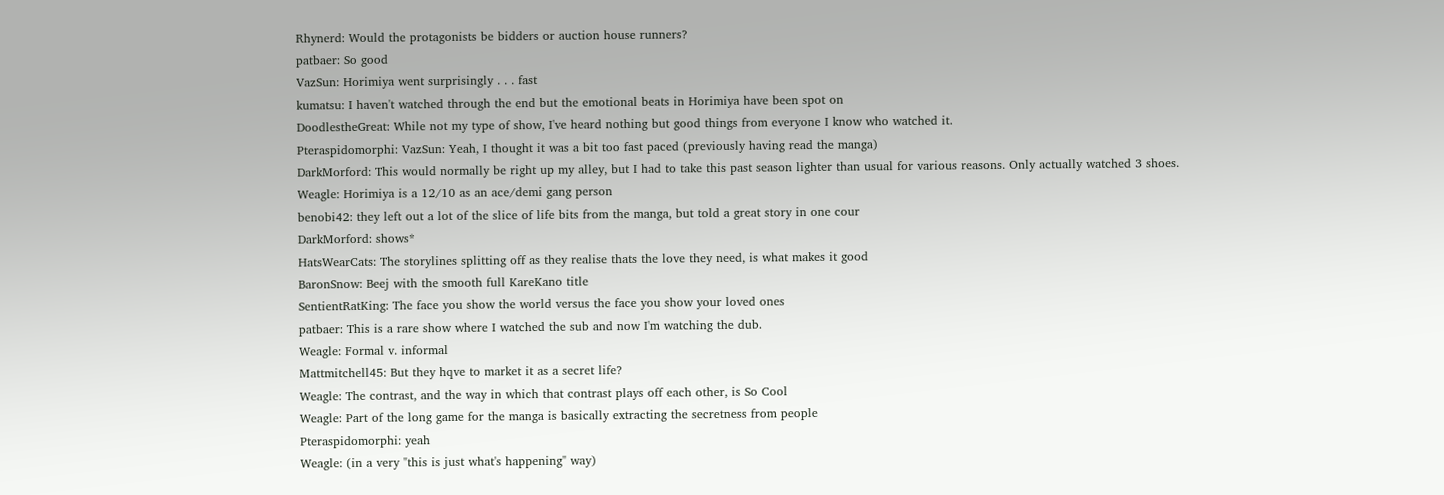Rhynerd: Would the protagonists be bidders or auction house runners?
patbaer: So good
VazSun: Horimiya went surprisingly . . . fast
kumatsu: I haven't watched through the end but the emotional beats in Horimiya have been spot on
DoodlestheGreat: While not my type of show, I've heard nothing but good things from everyone I know who watched it.
Pteraspidomorphi: VazSun: Yeah, I thought it was a bit too fast paced (previously having read the manga)
DarkMorford: This would normally be right up my alley, but I had to take this past season lighter than usual for various reasons. Only actually watched 3 shoes.
Weagle: Horimiya is a 12/10 as an ace/demi gang person
benobi42: they left out a lot of the slice of life bits from the manga, but told a great story in one cour
DarkMorford: shows*
HatsWearCats: The storylines splitting off as they realise thats the love they need, is what makes it good
BaronSnow: Beej with the smooth full KareKano title
SentientRatKing: The face you show the world versus the face you show your loved ones
patbaer: This is a rare show where I watched the sub and now I'm watching the dub.
Weagle: Formal v. informal
Mattmitchell45: But they hqve to market it as a secret life?
Weagle: The contrast, and the way in which that contrast plays off each other, is So Cool
Weagle: Part of the long game for the manga is basically extracting the secretness from people
Pteraspidomorphi: yeah
Weagle: (in a very "this is just what's happening" way)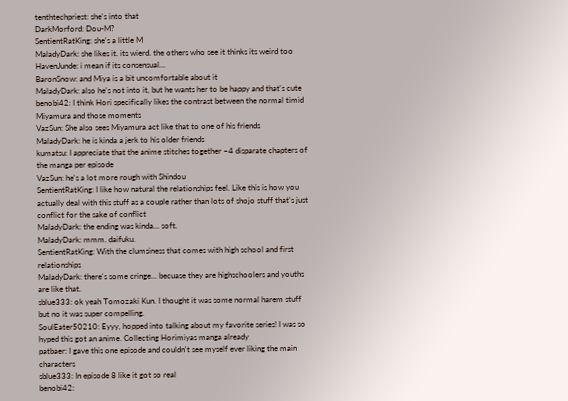tenthtechpriest: she's into that
DarkMorford: Dou-M?
SentientRatKing: she's a little M
MaladyDark: she likes it. its wierd. the others who see it thinks its weird too
HavenJunde: i mean if its consensual...
BaronSnow: and Miya is a bit uncomfortable about it
MaladyDark: also he's not into it, but he wants her to be happy and that's cute
benobi42: I think Hori specifically likes the contrast between the normal timid Miyamura and those moments
VazSun: She also sees Miyamura act like that to one of his friends
MaladyDark: he is kinda a jerk to his older friends
kumatsu: I appreciate that the anime stitches together ~4 disparate chapters of the manga per episode
VazSun: he's a lot more rough with Shindou
SentientRatKing: I like how natural the relationships feel. Like this is how you actually deal with this stuff as a couple rather than lots of shojo stuff that's just conflict for the sake of conflict
MaladyDark: the ending was kinda... soft.
MaladyDark: mmm. daifuku.
SentientRatKing: With the clumsiness that comes with high school and first relationships
MaladyDark: there's some cringe... becuase they are highschoolers and youths are like that.
sblue333: ok yeah Tomozaki Kun. I thought it was some normal harem stuff but no it was super compelling.
SoulEater50210: Eyyy, hopped into talking about my favorite series! I was so hyped this got an anime. Collecting Horimiyas manga already
patbaer: I gave this one episode and couldn't see myself ever liking the main characters
sblue333: In episode 8 like it got so real
benobi42: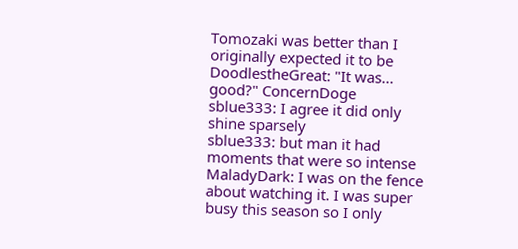Tomozaki was better than I originally expected it to be
DoodlestheGreat: "It was... good?" ConcernDoge
sblue333: I agree it did only shine sparsely
sblue333: but man it had moments that were so intense
MaladyDark: I was on the fence about watching it. I was super busy this season so I only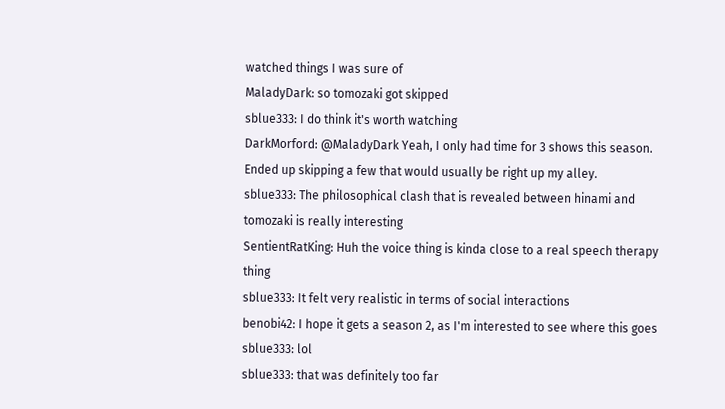watched things I was sure of
MaladyDark: so tomozaki got skipped
sblue333: I do think it's worth watching
DarkMorford: @MaladyDark Yeah, I only had time for 3 shows this season. Ended up skipping a few that would usually be right up my alley.
sblue333: The philosophical clash that is revealed between hinami and tomozaki is really interesting
SentientRatKing: Huh the voice thing is kinda close to a real speech therapy thing
sblue333: It felt very realistic in terms of social interactions
benobi42: I hope it gets a season 2, as I'm interested to see where this goes
sblue333: lol
sblue333: that was definitely too far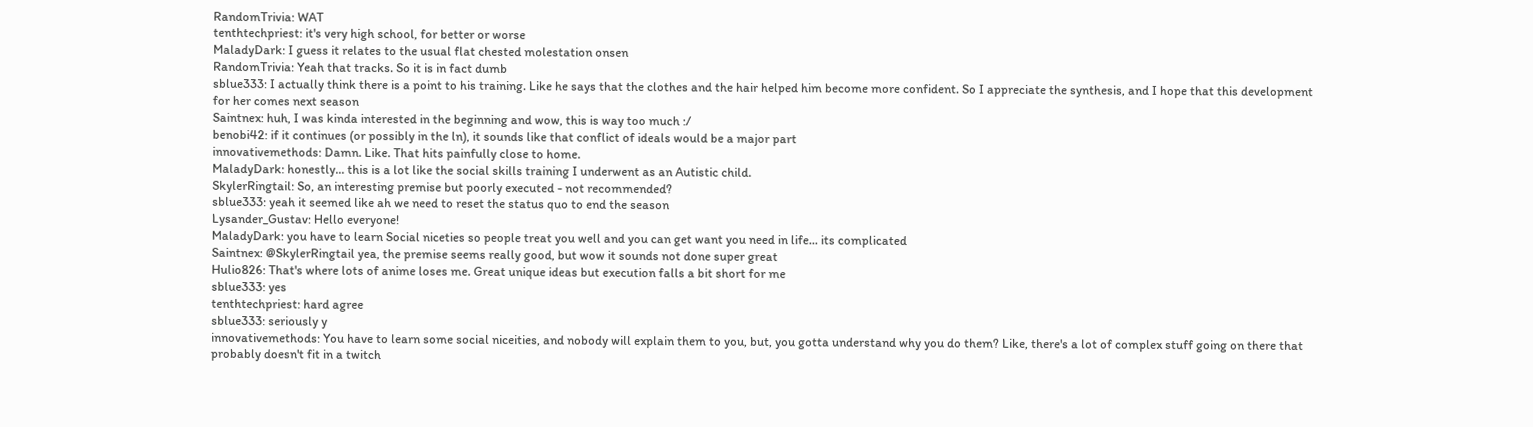RandomTrivia: WAT
tenthtechpriest: it's very high school, for better or worse
MaladyDark: I guess it relates to the usual flat chested molestation onsen
RandomTrivia: Yeah that tracks. So it is in fact dumb
sblue333: I actually think there is a point to his training. Like he says that the clothes and the hair helped him become more confident. So I appreciate the synthesis, and I hope that this development for her comes next season
Saintnex: huh, I was kinda interested in the beginning and wow, this is way too much :/
benobi42: if it continues (or possibly in the ln), it sounds like that conflict of ideals would be a major part
innovativemethods: Damn. Like. That hits painfully close to home.
MaladyDark: honestly... this is a lot like the social skills training I underwent as an Autistic child.
SkylerRingtail: So, an interesting premise but poorly executed - not recommended?
sblue333: yeah it seemed like ah we need to reset the status quo to end the season
Lysander_Gustav: Hello everyone!
MaladyDark: you have to learn Social niceties so people treat you well and you can get want you need in life... its complicated
Saintnex: @SkylerRingtail yea, the premise seems really good, but wow it sounds not done super great
Hulio826: That's where lots of anime loses me. Great unique ideas but execution falls a bit short for me
sblue333: yes
tenthtechpriest: hard agree
sblue333: seriously y
innovativemethods: You have to learn some social niceities, and nobody will explain them to you, but, you gotta understand why you do them? Like, there's a lot of complex stuff going on there that probably doesn't fit in a twitch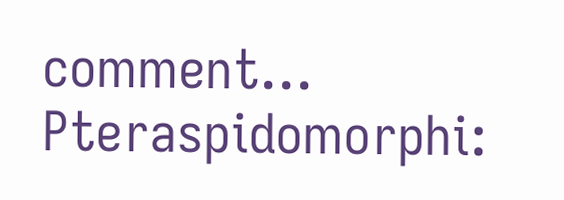comment...
Pteraspidomorphi: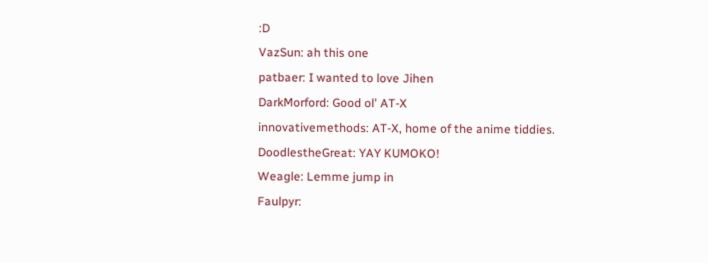:D
VazSun: ah this one
patbaer: I wanted to love Jihen
DarkMorford: Good ol' AT-X
innovativemethods: AT-X, home of the anime tiddies.
DoodlestheGreat: YAY KUMOKO!
Weagle: Lemme jump in
Faulpyr: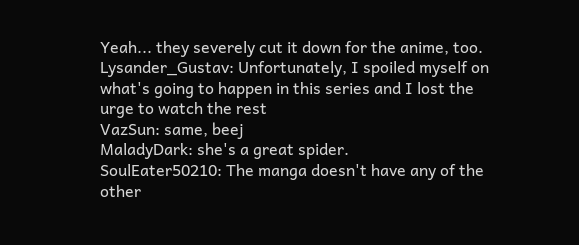Yeah... they severely cut it down for the anime, too.
Lysander_Gustav: Unfortunately, I spoiled myself on what's going to happen in this series and I lost the urge to watch the rest
VazSun: same, beej
MaladyDark: she's a great spider.
SoulEater50210: The manga doesn't have any of the other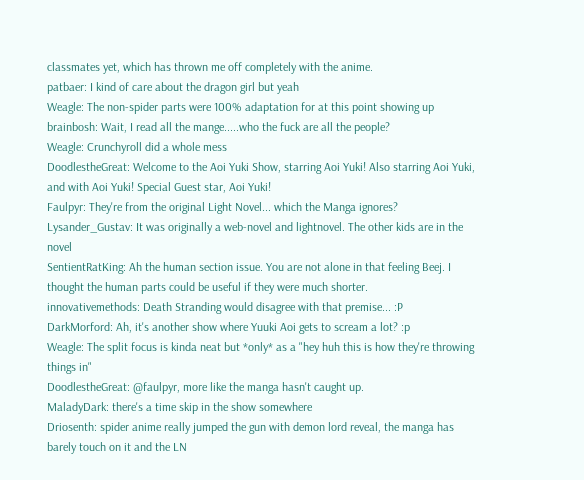classmates yet, which has thrown me off completely with the anime.
patbaer: I kind of care about the dragon girl but yeah
Weagle: The non-spider parts were 100% adaptation for at this point showing up
brainbosh: Wait, I read all the mange.....who the fuck are all the people?
Weagle: Crunchyroll did a whole mess
DoodlestheGreat: Welcome to the Aoi Yuki Show, starring Aoi Yuki! Also starring Aoi Yuki, and with Aoi Yuki! Special Guest star, Aoi Yuki!
Faulpyr: They're from the original Light Novel... which the Manga ignores?
Lysander_Gustav: It was originally a web-novel and lightnovel. The other kids are in the novel
SentientRatKing: Ah the human section issue. You are not alone in that feeling Beej. I thought the human parts could be useful if they were much shorter.
innovativemethods: Death Stranding would disagree with that premise... :P
DarkMorford: Ah, it's another show where Yuuki Aoi gets to scream a lot? :p
Weagle: The split focus is kinda neat but *only* as a "hey huh this is how they're throwing things in"
DoodlestheGreat: @faulpyr, more like the manga hasn't caught up.
MaladyDark: there's a time skip in the show somewhere
Driosenth: spider anime really jumped the gun with demon lord reveal, the manga has barely touch on it and the LN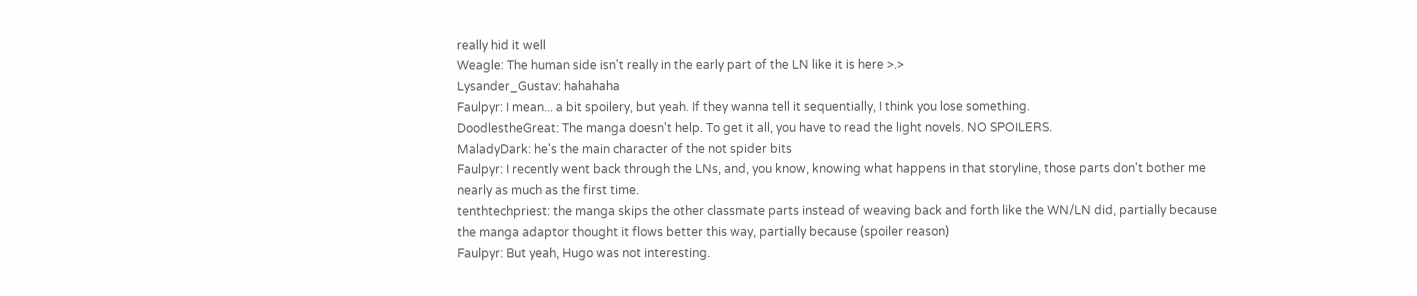really hid it well
Weagle: The human side isn't really in the early part of the LN like it is here >.>
Lysander_Gustav: hahahaha
Faulpyr: I mean... a bit spoilery, but yeah. If they wanna tell it sequentially, I think you lose something.
DoodlestheGreat: The manga doesn't help. To get it all, you have to read the light novels. NO SPOILERS.
MaladyDark: he's the main character of the not spider bits
Faulpyr: I recently went back through the LNs, and, you know, knowing what happens in that storyline, those parts don't bother me nearly as much as the first time.
tenthtechpriest: the manga skips the other classmate parts instead of weaving back and forth like the WN/LN did, partially because the manga adaptor thought it flows better this way, partially because (spoiler reason)
Faulpyr: But yeah, Hugo was not interesting.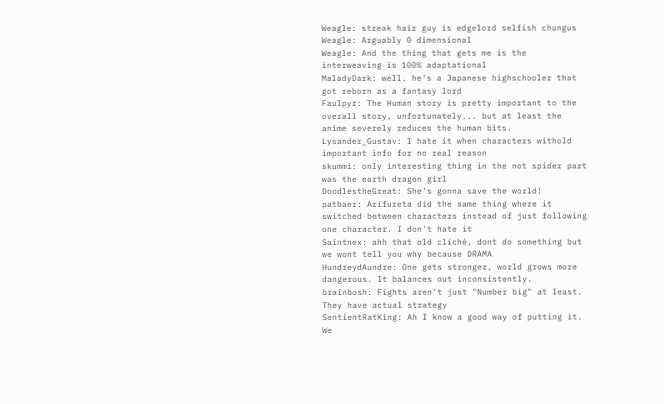Weagle: streak hair guy is edgelord selfish chungus
Weagle: Arguably 0 dimensional
Weagle: And the thing that gets me is the interweaving is 100% adaptational
MaladyDark: well. he's a Japanese highschooler that got reborn as a fantasy lord
Faulpyr: The Human story is pretty important to the overall story, unfortunately... but at least the anime severely reduces the human bits.
Lysander_Gustav: I hate it when characters withold important info for no real reason
skummi: only interesting thing in the not spider part was the earth dragon girl
DoodlestheGreat: She's gonna save the world!
patbaer: Arifureta did the same thing where it switched between characters instead of just following one character. I don't hate it
Saintnex: ahh that old cliché, dont do something but we wont tell you why because DRAMA
HundreydAundre: One gets stronger, world grows more dangerous. It balances out inconsistently.
brainbosh: Fights aren't just "Number big" at least. They have actual strategy
SentientRatKing: Ah I know a good way of putting it. We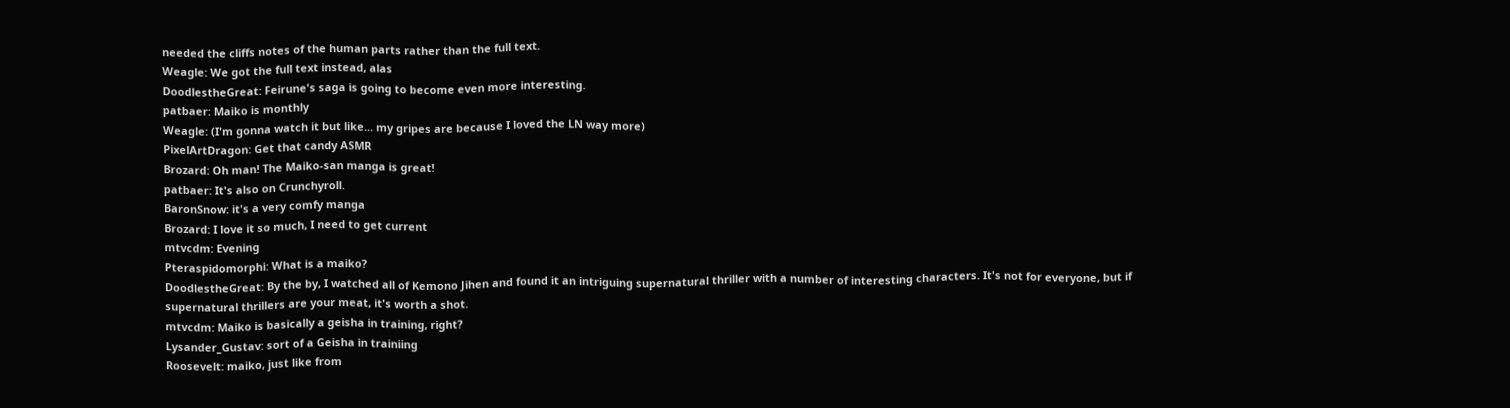needed the cliffs notes of the human parts rather than the full text.
Weagle: We got the full text instead, alas
DoodlestheGreat: Feirune's saga is going to become even more interesting.
patbaer: Maiko is monthly
Weagle: (I'm gonna watch it but like... my gripes are because I loved the LN way more)
PixelArtDragon: Get that candy ASMR
Brozard: Oh man! The Maiko-san manga is great!
patbaer: It's also on Crunchyroll.
BaronSnow: it's a very comfy manga
Brozard: I love it so much, I need to get current
mtvcdm: Evening
Pteraspidomorphi: What is a maiko?
DoodlestheGreat: By the by, I watched all of Kemono Jihen and found it an intriguing supernatural thriller with a number of interesting characters. It's not for everyone, but if supernatural thrillers are your meat, it's worth a shot.
mtvcdm: Maiko is basically a geisha in training, right?
Lysander_Gustav: sort of a Geisha in trainiing
Roosevelt: maiko, just like from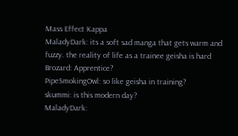Mass Effect Kappa
MaladyDark: its a soft sad manga that gets warm and fuzzy. the reality of life as a trainee geisha is hard
Brozard: Apprentice?
PipeSmokingOwl: so like geisha in training?
skummi: is this modern day?
MaladyDark: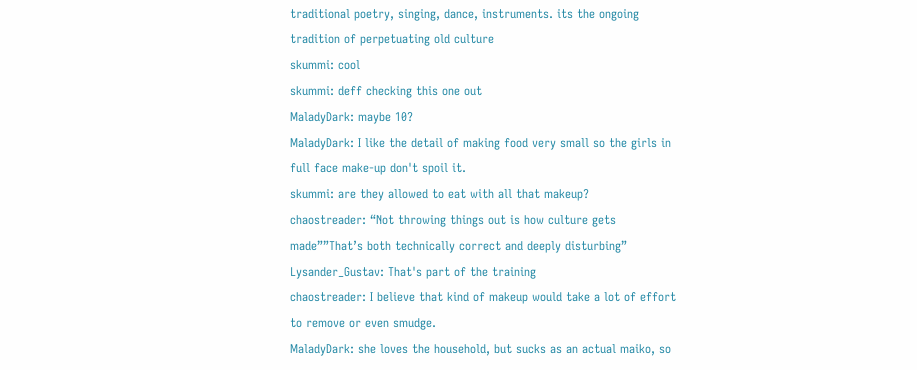traditional poetry, singing, dance, instruments. its the ongoing tradition of perpetuating old culture
skummi: cool
skummi: deff checking this one out
MaladyDark: maybe 10?
MaladyDark: I like the detail of making food very small so the girls in full face make-up don't spoil it.
skummi: are they allowed to eat with all that makeup?
chaostreader: “Not throwing things out is how culture gets made””That’s both technically correct and deeply disturbing”
Lysander_Gustav: That's part of the training
chaostreader: I believe that kind of makeup would take a lot of effort to remove or even smudge.
MaladyDark: she loves the household, but sucks as an actual maiko, so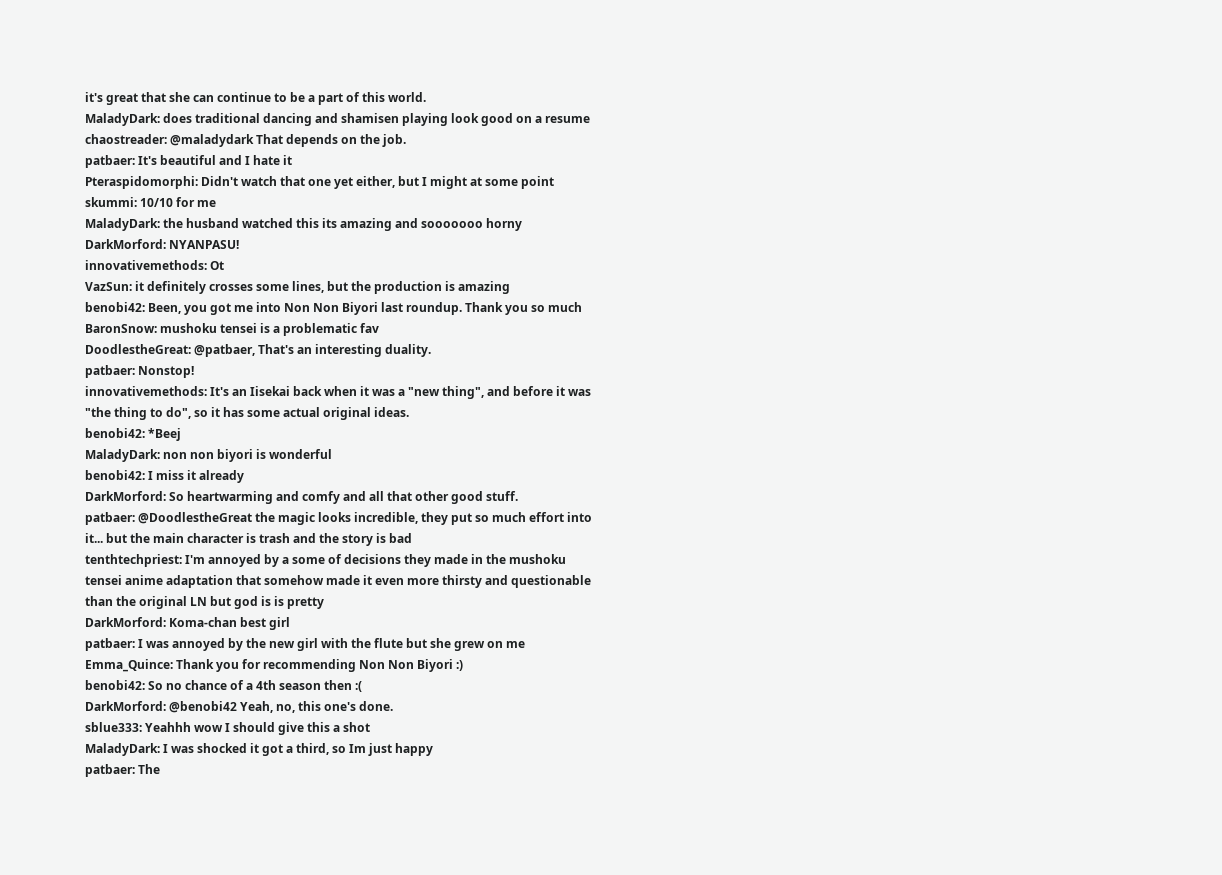it's great that she can continue to be a part of this world.
MaladyDark: does traditional dancing and shamisen playing look good on a resume
chaostreader: @maladydark That depends on the job.
patbaer: It's beautiful and I hate it
Pteraspidomorphi: Didn't watch that one yet either, but I might at some point
skummi: 10/10 for me
MaladyDark: the husband watched this its amazing and sooooooo horny
DarkMorford: NYANPASU!
innovativemethods: Ot
VazSun: it definitely crosses some lines, but the production is amazing
benobi42: Been, you got me into Non Non Biyori last roundup. Thank you so much
BaronSnow: mushoku tensei is a problematic fav
DoodlestheGreat: @patbaer, That's an interesting duality.
patbaer: Nonstop!
innovativemethods: It's an Iisekai back when it was a "new thing", and before it was "the thing to do", so it has some actual original ideas.
benobi42: *Beej
MaladyDark: non non biyori is wonderful
benobi42: I miss it already
DarkMorford: So heartwarming and comfy and all that other good stuff.
patbaer: @DoodlestheGreat the magic looks incredible, they put so much effort into it... but the main character is trash and the story is bad
tenthtechpriest: I'm annoyed by a some of decisions they made in the mushoku tensei anime adaptation that somehow made it even more thirsty and questionable than the original LN but god is is pretty
DarkMorford: Koma-chan best girl
patbaer: I was annoyed by the new girl with the flute but she grew on me
Emma_Quince: Thank you for recommending Non Non Biyori :)
benobi42: So no chance of a 4th season then :(
DarkMorford: @benobi42 Yeah, no, this one's done.
sblue333: Yeahhh wow I should give this a shot
MaladyDark: I was shocked it got a third, so Im just happy
patbaer: The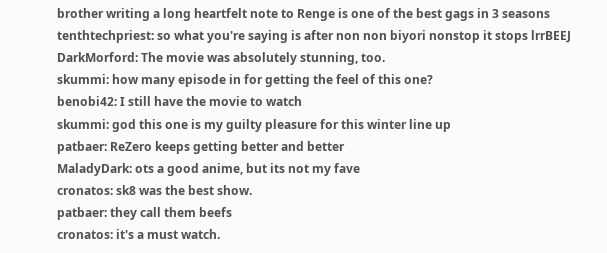brother writing a long heartfelt note to Renge is one of the best gags in 3 seasons
tenthtechpriest: so what you're saying is after non non biyori nonstop it stops lrrBEEJ
DarkMorford: The movie was absolutely stunning, too.
skummi: how many episode in for getting the feel of this one?
benobi42: I still have the movie to watch
skummi: god this one is my guilty pleasure for this winter line up
patbaer: ReZero keeps getting better and better
MaladyDark: ots a good anime, but its not my fave
cronatos: sk8 was the best show.
patbaer: they call them beefs
cronatos: it's a must watch.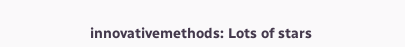innovativemethods: Lots of stars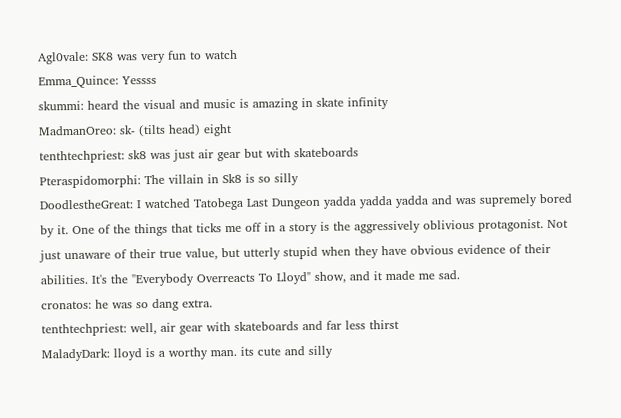Agl0vale: SK8 was very fun to watch
Emma_Quince: Yessss
skummi: heard the visual and music is amazing in skate infinity
MadmanOreo: sk- (tilts head) eight
tenthtechpriest: sk8 was just air gear but with skateboards
Pteraspidomorphi: The villain in Sk8 is so silly
DoodlestheGreat: I watched Tatobega Last Dungeon yadda yadda yadda and was supremely bored by it. One of the things that ticks me off in a story is the aggressively oblivious protagonist. Not just unaware of their true value, but utterly stupid when they have obvious evidence of their abilities. It's the "Everybody Overreacts To Lloyd" show, and it made me sad.
cronatos: he was so dang extra.
tenthtechpriest: well, air gear with skateboards and far less thirst
MaladyDark: lloyd is a worthy man. its cute and silly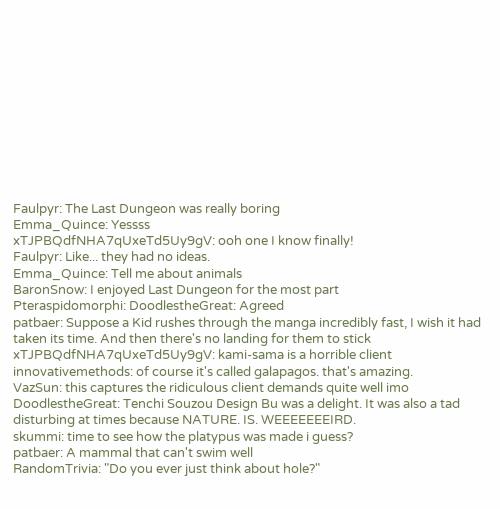Faulpyr: The Last Dungeon was really boring
Emma_Quince: Yessss
xTJPBQdfNHA7qUxeTd5Uy9gV: ooh one I know finally!
Faulpyr: Like... they had no ideas.
Emma_Quince: Tell me about animals
BaronSnow: I enjoyed Last Dungeon for the most part
Pteraspidomorphi: DoodlestheGreat: Agreed
patbaer: Suppose a Kid rushes through the manga incredibly fast, I wish it had taken its time. And then there's no landing for them to stick
xTJPBQdfNHA7qUxeTd5Uy9gV: kami-sama is a horrible client
innovativemethods: of course it's called galapagos. that's amazing.
VazSun: this captures the ridiculous client demands quite well imo
DoodlestheGreat: Tenchi Souzou Design Bu was a delight. It was also a tad disturbing at times because NATURE. IS. WEEEEEEEIRD.
skummi: time to see how the platypus was made i guess?
patbaer: A mammal that can't swim well
RandomTrivia: "Do you ever just think about hole?"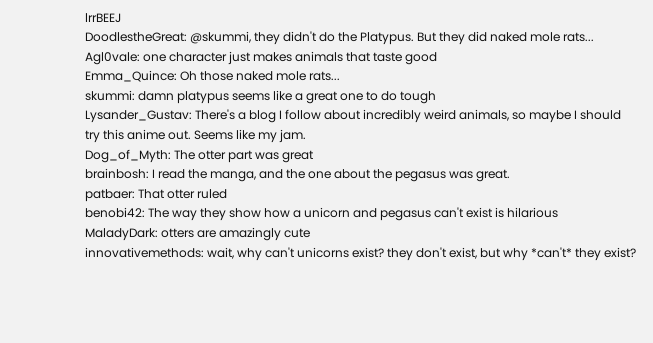lrrBEEJ
DoodlestheGreat: @skummi, they didn't do the Platypus. But they did naked mole rats...
Agl0vale: one character just makes animals that taste good
Emma_Quince: Oh those naked mole rats...
skummi: damn platypus seems like a great one to do tough
Lysander_Gustav: There's a blog I follow about incredibly weird animals, so maybe I should try this anime out. Seems like my jam.
Dog_of_Myth: The otter part was great
brainbosh: I read the manga, and the one about the pegasus was great.
patbaer: That otter ruled
benobi42: The way they show how a unicorn and pegasus can't exist is hilarious
MaladyDark: otters are amazingly cute
innovativemethods: wait, why can't unicorns exist? they don't exist, but why *can't* they exist?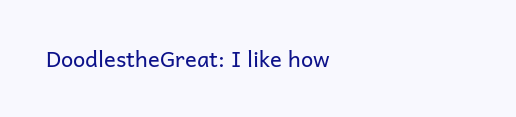DoodlestheGreat: I like how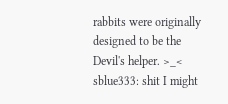rabbits were originally designed to be the Devil's helper. >_<
sblue333: shit I might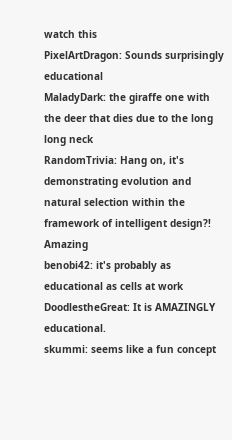watch this
PixelArtDragon: Sounds surprisingly educational
MaladyDark: the giraffe one with the deer that dies due to the long long neck
RandomTrivia: Hang on, it's demonstrating evolution and natural selection within the framework of intelligent design?! Amazing
benobi42: it's probably as educational as cells at work
DoodlestheGreat: It is AMAZINGLY educational.
skummi: seems like a fun concept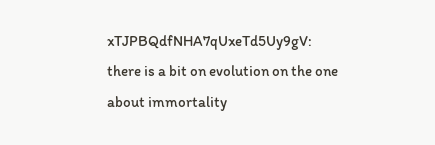xTJPBQdfNHA7qUxeTd5Uy9gV: there is a bit on evolution on the one about immortality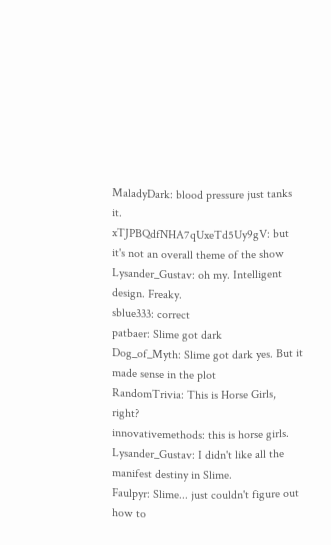MaladyDark: blood pressure just tanks it.
xTJPBQdfNHA7qUxeTd5Uy9gV: but it's not an overall theme of the show
Lysander_Gustav: oh my. Intelligent design. Freaky.
sblue333: correct
patbaer: Slime got dark
Dog_of_Myth: Slime got dark yes. But it made sense in the plot
RandomTrivia: This is Horse Girls, right?
innovativemethods: this is horse girls.
Lysander_Gustav: I didn't like all the manifest destiny in Slime.
Faulpyr: Slime... just couldn't figure out how to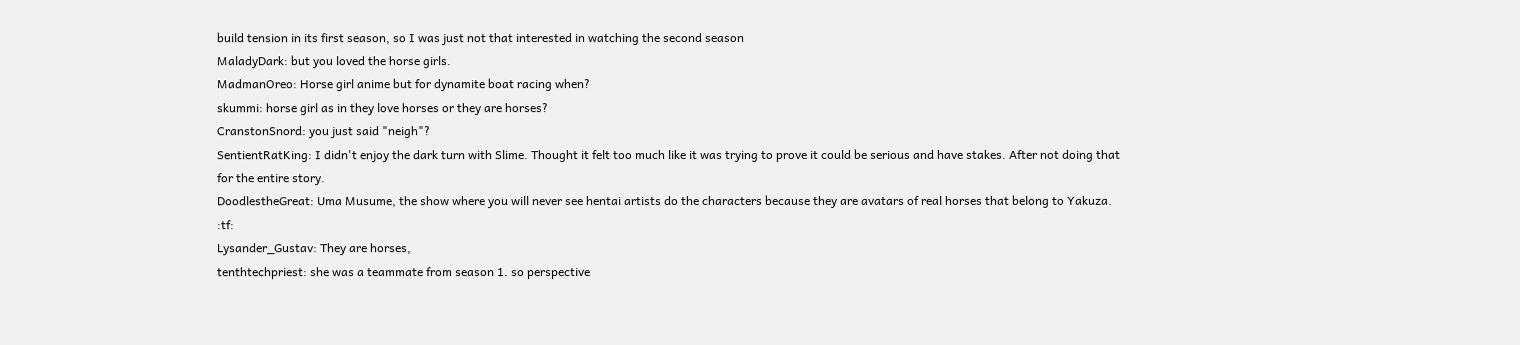build tension in its first season, so I was just not that interested in watching the second season
MaladyDark: but you loved the horse girls.
MadmanOreo: Horse girl anime but for dynamite boat racing when?
skummi: horse girl as in they love horses or they are horses?
CranstonSnord: you just said "neigh"?
SentientRatKing: I didn't enjoy the dark turn with Slime. Thought it felt too much like it was trying to prove it could be serious and have stakes. After not doing that for the entire story.
DoodlestheGreat: Uma Musume, the show where you will never see hentai artists do the characters because they are avatars of real horses that belong to Yakuza. :tf:
Lysander_Gustav: They are horses,
tenthtechpriest: she was a teammate from season 1. so perspective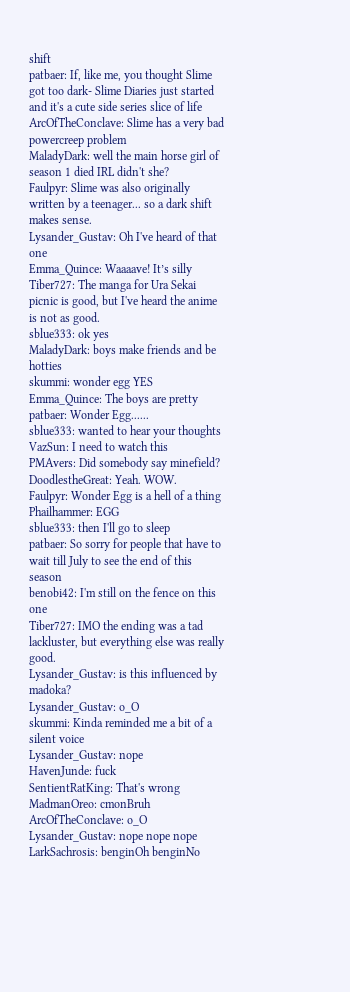shift
patbaer: If, like me, you thought Slime got too dark- Slime Diaries just started and it's a cute side series slice of life
ArcOfTheConclave: Slime has a very bad powercreep problem
MaladyDark: well the main horse girl of season 1 died IRL didn't she?
Faulpyr: Slime was also originally written by a teenager... so a dark shift makes sense.
Lysander_Gustav: Oh I've heard of that one
Emma_Quince: Waaaave! It’s silly
Tiber727: The manga for Ura Sekai picnic is good, but I've heard the anime is not as good.
sblue333: ok yes
MaladyDark: boys make friends and be hotties
skummi: wonder egg YES
Emma_Quince: The boys are pretty
patbaer: Wonder Egg......
sblue333: wanted to hear your thoughts
VazSun: I need to watch this
PMAvers: Did somebody say minefield?
DoodlestheGreat: Yeah. WOW.
Faulpyr: Wonder Egg is a hell of a thing
Phailhammer: EGG
sblue333: then I'll go to sleep
patbaer: So sorry for people that have to wait till July to see the end of this season
benobi42: I'm still on the fence on this one
Tiber727: IMO the ending was a tad lackluster, but everything else was really good.
Lysander_Gustav: is this influenced by madoka?
Lysander_Gustav: o_O
skummi: Kinda reminded me a bit of a silent voice
Lysander_Gustav: nope
HavenJunde: fuck
SentientRatKing: That's wrong
MadmanOreo: cmonBruh
ArcOfTheConclave: o_O
Lysander_Gustav: nope nope nope
LarkSachrosis: benginOh benginNo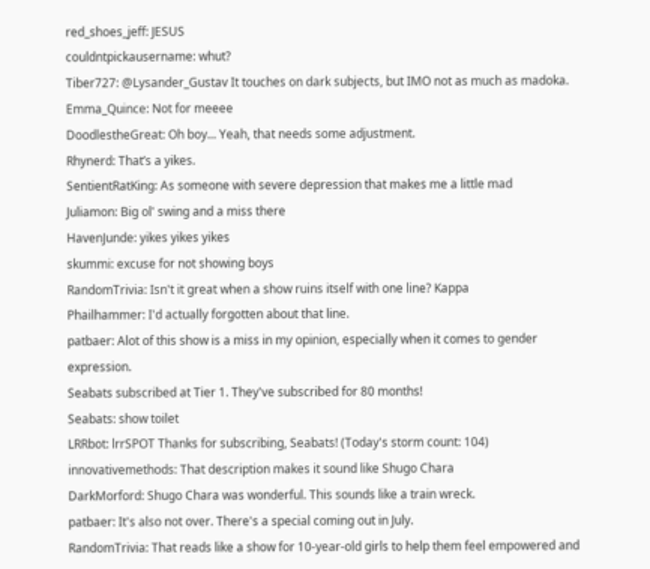red_shoes_jeff: JESUS
couldntpickausername: whut?
Tiber727: @Lysander_Gustav It touches on dark subjects, but IMO not as much as madoka.
Emma_Quince: Not for meeee
DoodlestheGreat: Oh boy... Yeah, that needs some adjustment.
Rhynerd: That’s a yikes.
SentientRatKing: As someone with severe depression that makes me a little mad
Juliamon: Big ol' swing and a miss there
HavenJunde: yikes yikes yikes
skummi: excuse for not showing boys
RandomTrivia: Isn't it great when a show ruins itself with one line? Kappa
Phailhammer: I'd actually forgotten about that line.
patbaer: Alot of this show is a miss in my opinion, especially when it comes to gender expression.
Seabats subscribed at Tier 1. They've subscribed for 80 months!
Seabats: show toilet
LRRbot: lrrSPOT Thanks for subscribing, Seabats! (Today's storm count: 104)
innovativemethods: That description makes it sound like Shugo Chara
DarkMorford: Shugo Chara was wonderful. This sounds like a train wreck.
patbaer: It's also not over. There's a special coming out in July.
RandomTrivia: That reads like a show for 10-year-old girls to help them feel empowered and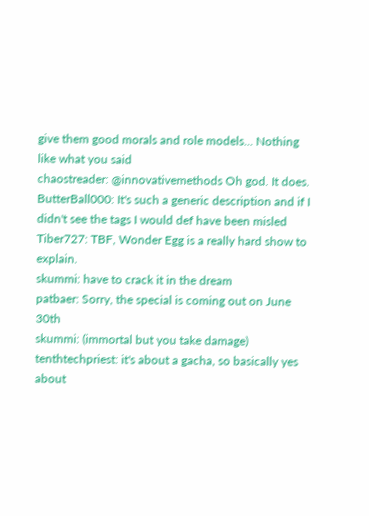give them good morals and role models... Nothing like what you said
chaostreader: @innovativemethods Oh god. It does.
ButterBall000: It's such a generic description and if I didn't see the tags I would def have been misled
Tiber727: TBF, Wonder Egg is a really hard show to explain.
skummi: have to crack it in the dream
patbaer: Sorry, the special is coming out on June 30th
skummi: (immortal but you take damage)
tenthtechpriest: it's about a gacha, so basically yes about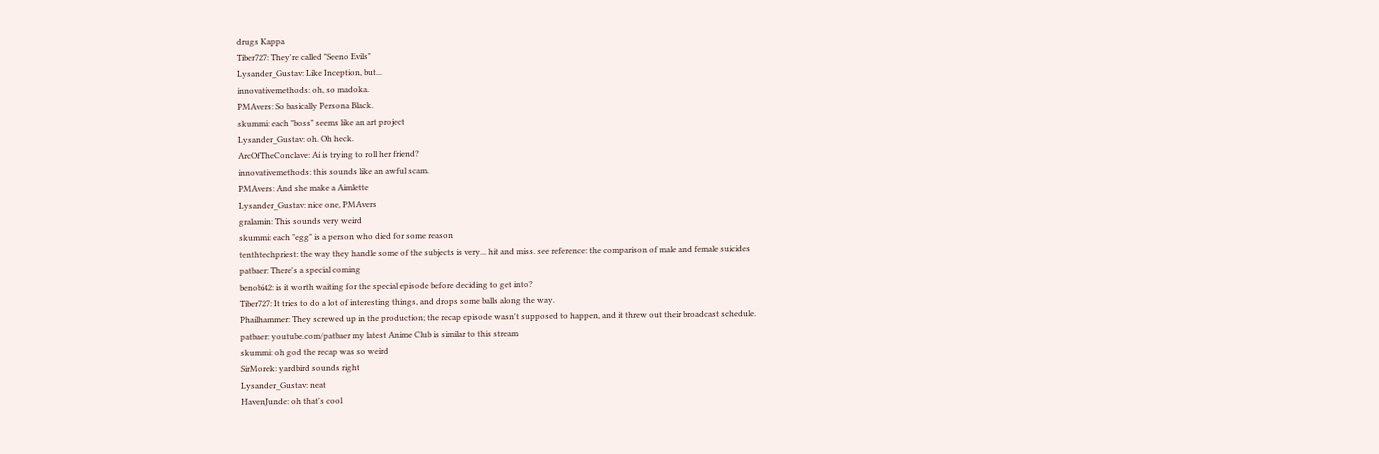drugs Kappa
Tiber727: They're called "Seeno Evils"
Lysander_Gustav: Like Inception, but...
innovativemethods: oh, so madoka.
PMAvers: So basically Persona Black.
skummi: each "boss" seems like an art project
Lysander_Gustav: oh. Oh heck.
ArcOfTheConclave: Ai is trying to roll her friend?
innovativemethods: this sounds like an awful scam.
PMAvers: And she make a Aimlette
Lysander_Gustav: nice one, PMAvers
gralamin: This sounds very weird
skummi: each "egg" is a person who died for some reason
tenthtechpriest: the way they handle some of the subjects is very... hit and miss. see reference: the comparison of male and female suicides
patbaer: There's a special coming
benobi42: is it worth waiting for the special episode before deciding to get into?
Tiber727: It tries to do a lot of interesting things, and drops some balls along the way.
Phailhammer: They screwed up in the production; the recap episode wasn't supposed to happen, and it threw out their broadcast schedule.
patbaer: youtube.com/patbaer my latest Anime Club is similar to this stream
skummi: oh god the recap was so weird
SirMorek: yardbird sounds right
Lysander_Gustav: neat
HavenJunde: oh that's cool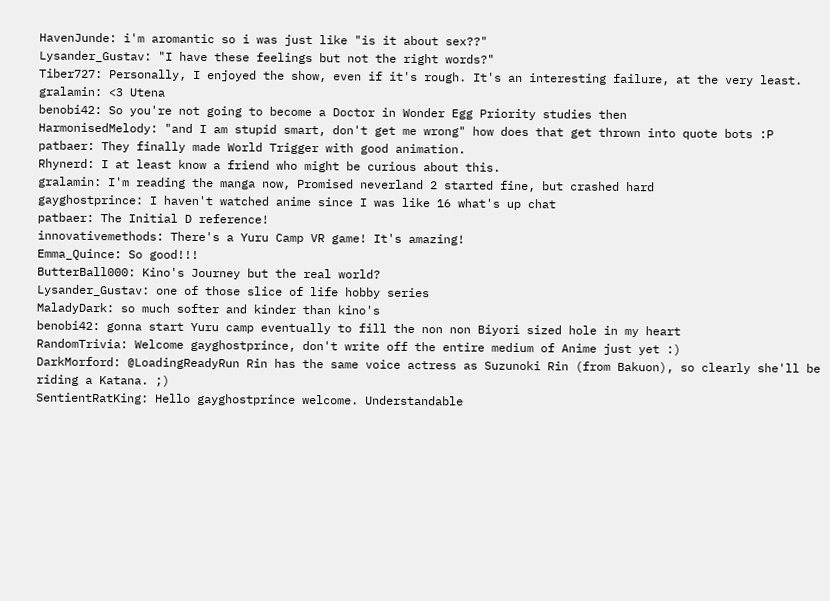HavenJunde: i'm aromantic so i was just like "is it about sex??"
Lysander_Gustav: "I have these feelings but not the right words?"
Tiber727: Personally, I enjoyed the show, even if it's rough. It's an interesting failure, at the very least.
gralamin: <3 Utena
benobi42: So you're not going to become a Doctor in Wonder Egg Priority studies then
HarmonisedMelody: "and I am stupid smart, don't get me wrong" how does that get thrown into quote bots :P
patbaer: They finally made World Trigger with good animation.
Rhynerd: I at least know a friend who might be curious about this.
gralamin: I'm reading the manga now, Promised neverland 2 started fine, but crashed hard
gayghostprince: I haven't watched anime since I was like 16 what's up chat
patbaer: The Initial D reference!
innovativemethods: There's a Yuru Camp VR game! It's amazing!
Emma_Quince: So good!!!
ButterBall000: Kino's Journey but the real world?
Lysander_Gustav: one of those slice of life hobby series
MaladyDark: so much softer and kinder than kino's
benobi42: gonna start Yuru camp eventually to fill the non non Biyori sized hole in my heart
RandomTrivia: Welcome gayghostprince, don't write off the entire medium of Anime just yet :)
DarkMorford: @LoadingReadyRun Rin has the same voice actress as Suzunoki Rin (from Bakuon), so clearly she'll be riding a Katana. ;)
SentientRatKing: Hello gayghostprince welcome. Understandable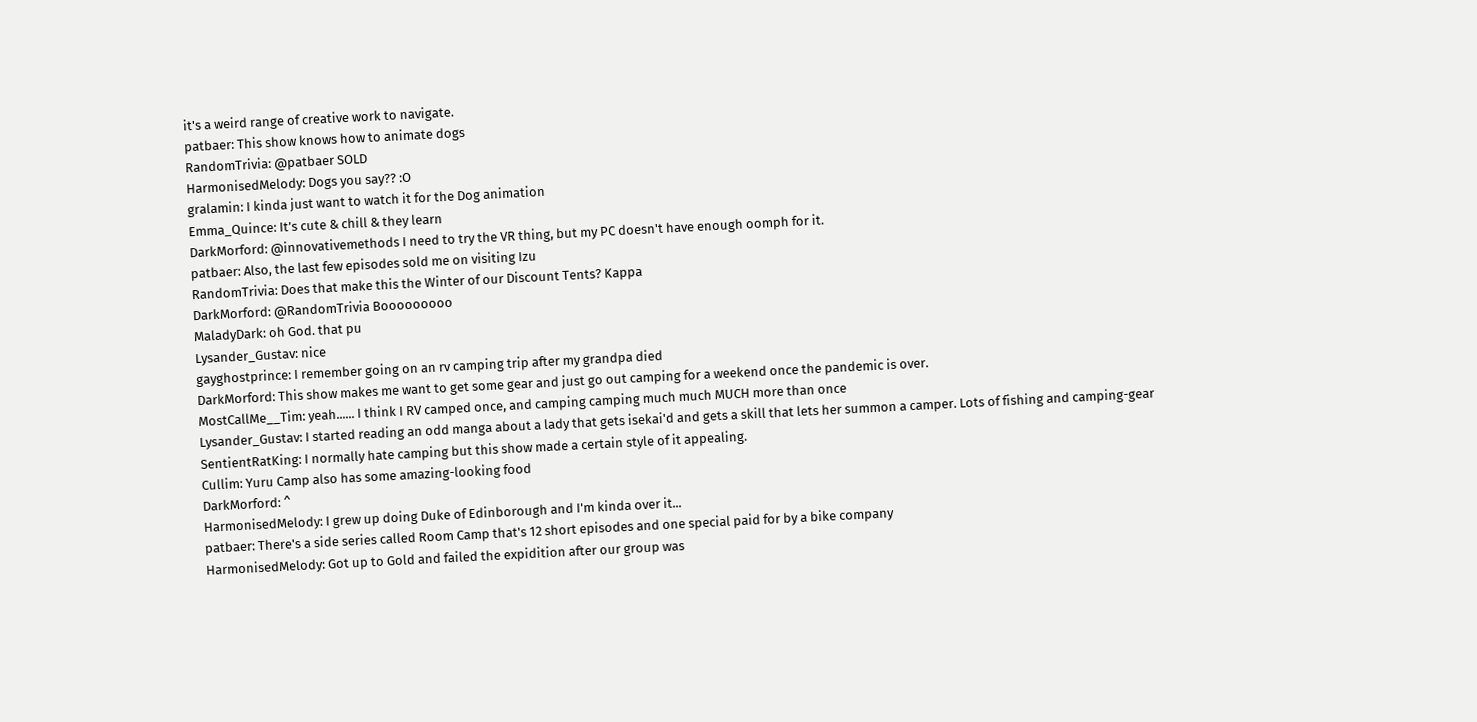it's a weird range of creative work to navigate.
patbaer: This show knows how to animate dogs
RandomTrivia: @patbaer SOLD
HarmonisedMelody: Dogs you say?? :O
gralamin: I kinda just want to watch it for the Dog animation
Emma_Quince: It’s cute & chill & they learn
DarkMorford: @innovativemethods I need to try the VR thing, but my PC doesn't have enough oomph for it.
patbaer: Also, the last few episodes sold me on visiting Izu
RandomTrivia: Does that make this the Winter of our Discount Tents? Kappa
DarkMorford: @RandomTrivia Booooooooo
MaladyDark: oh God. that pu
Lysander_Gustav: nice
gayghostprince: I remember going on an rv camping trip after my grandpa died
DarkMorford: This show makes me want to get some gear and just go out camping for a weekend once the pandemic is over.
MostCallMe__Tim: yeah...... I think I RV camped once, and camping camping much much MUCH more than once
Lysander_Gustav: I started reading an odd manga about a lady that gets isekai'd and gets a skill that lets her summon a camper. Lots of fishing and camping-gear
SentientRatKing: I normally hate camping but this show made a certain style of it appealing.
Cullim: Yuru Camp also has some amazing-looking food
DarkMorford: ^
HarmonisedMelody: I grew up doing Duke of Edinborough and I'm kinda over it...
patbaer: There's a side series called Room Camp that's 12 short episodes and one special paid for by a bike company
HarmonisedMelody: Got up to Gold and failed the expidition after our group was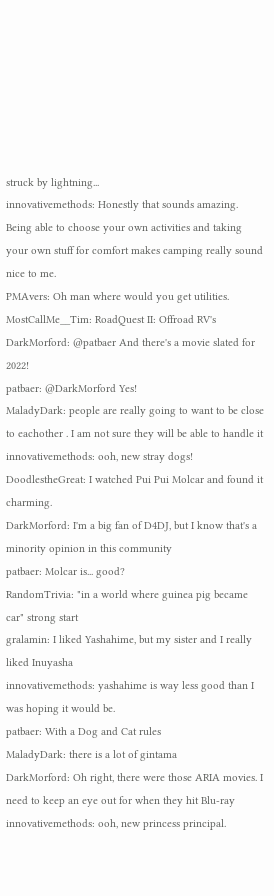struck by lightning...
innovativemethods: Honestly that sounds amazing. Being able to choose your own activities and taking your own stuff for comfort makes camping really sound nice to me.
PMAvers: Oh man where would you get utilities.
MostCallMe__Tim: RoadQuest II: Offroad RV's
DarkMorford: @patbaer And there's a movie slated for 2022!
patbaer: @DarkMorford Yes!
MaladyDark: people are really going to want to be close to eachother . I am not sure they will be able to handle it
innovativemethods: ooh, new stray dogs!
DoodlestheGreat: I watched Pui Pui Molcar and found it charming.
DarkMorford: I'm a big fan of D4DJ, but I know that's a minority opinion in this community
patbaer: Molcar is... good?
RandomTrivia: "in a world where guinea pig became car" strong start
gralamin: I liked Yashahime, but my sister and I really liked Inuyasha
innovativemethods: yashahime is way less good than I was hoping it would be.
patbaer: With a Dog and Cat rules
MaladyDark: there is a lot of gintama
DarkMorford: Oh right, there were those ARIA movies. I need to keep an eye out for when they hit Blu-ray
innovativemethods: ooh, new princess principal.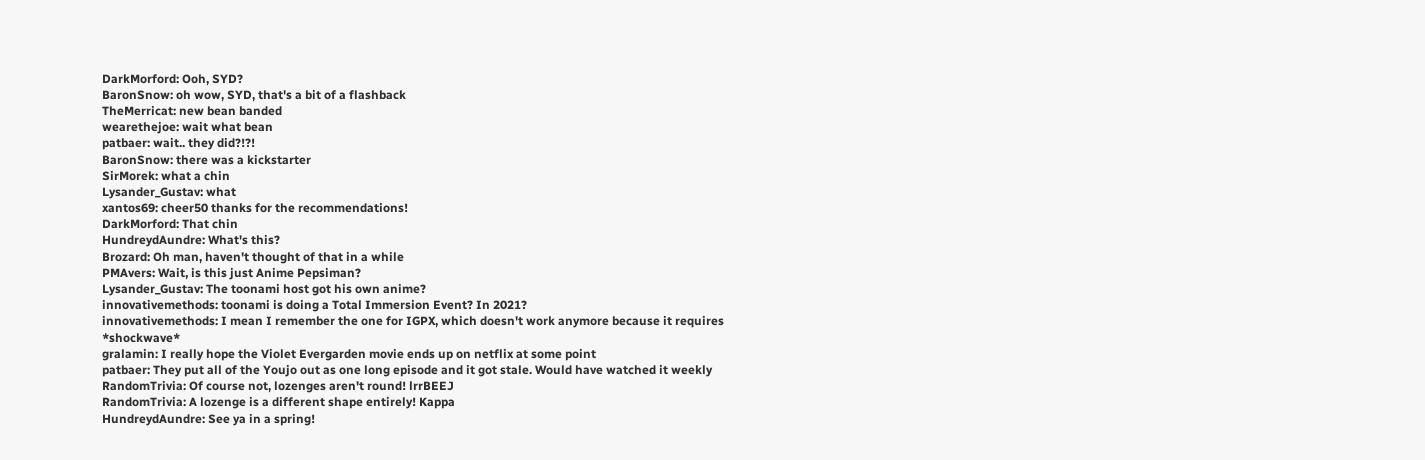DarkMorford: Ooh, SYD?
BaronSnow: oh wow, SYD, that's a bit of a flashback
TheMerricat: new bean banded
wearethejoe: wait what bean
patbaer: wait.. they did?!?!
BaronSnow: there was a kickstarter
SirMorek: what a chin
Lysander_Gustav: what
xantos69: cheer50 thanks for the recommendations!
DarkMorford: That chin
HundreydAundre: What's this?
Brozard: Oh man, haven't thought of that in a while
PMAvers: Wait, is this just Anime Pepsiman?
Lysander_Gustav: The toonami host got his own anime?
innovativemethods: toonami is doing a Total Immersion Event? In 2021?
innovativemethods: I mean I remember the one for IGPX, which doesn't work anymore because it requires *shockwave*
gralamin: I really hope the Violet Evergarden movie ends up on netflix at some point
patbaer: They put all of the Youjo out as one long episode and it got stale. Would have watched it weekly
RandomTrivia: Of course not, lozenges aren't round! lrrBEEJ
RandomTrivia: A lozenge is a different shape entirely! Kappa
HundreydAundre: See ya in a spring!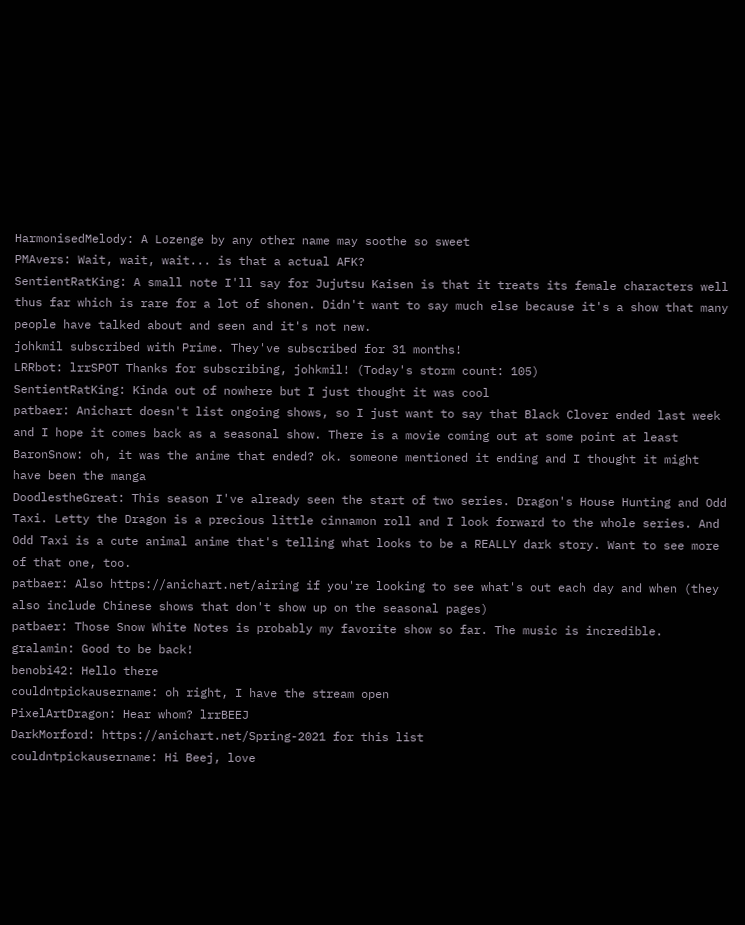HarmonisedMelody: A Lozenge by any other name may soothe so sweet
PMAvers: Wait, wait, wait... is that a actual AFK?
SentientRatKing: A small note I'll say for Jujutsu Kaisen is that it treats its female characters well thus far which is rare for a lot of shonen. Didn't want to say much else because it's a show that many people have talked about and seen and it's not new.
johkmil subscribed with Prime. They've subscribed for 31 months!
LRRbot: lrrSPOT Thanks for subscribing, johkmil! (Today's storm count: 105)
SentientRatKing: Kinda out of nowhere but I just thought it was cool
patbaer: Anichart doesn't list ongoing shows, so I just want to say that Black Clover ended last week and I hope it comes back as a seasonal show. There is a movie coming out at some point at least
BaronSnow: oh, it was the anime that ended? ok. someone mentioned it ending and I thought it might have been the manga
DoodlestheGreat: This season I've already seen the start of two series. Dragon's House Hunting and Odd Taxi. Letty the Dragon is a precious little cinnamon roll and I look forward to the whole series. And Odd Taxi is a cute animal anime that's telling what looks to be a REALLY dark story. Want to see more of that one, too.
patbaer: Also https://anichart.net/airing if you're looking to see what's out each day and when (they also include Chinese shows that don't show up on the seasonal pages)
patbaer: Those Snow White Notes is probably my favorite show so far. The music is incredible.
gralamin: Good to be back!
benobi42: Hello there
couldntpickausername: oh right, I have the stream open
PixelArtDragon: Hear whom? lrrBEEJ
DarkMorford: https://anichart.net/Spring-2021 for this list
couldntpickausername: Hi Beej, love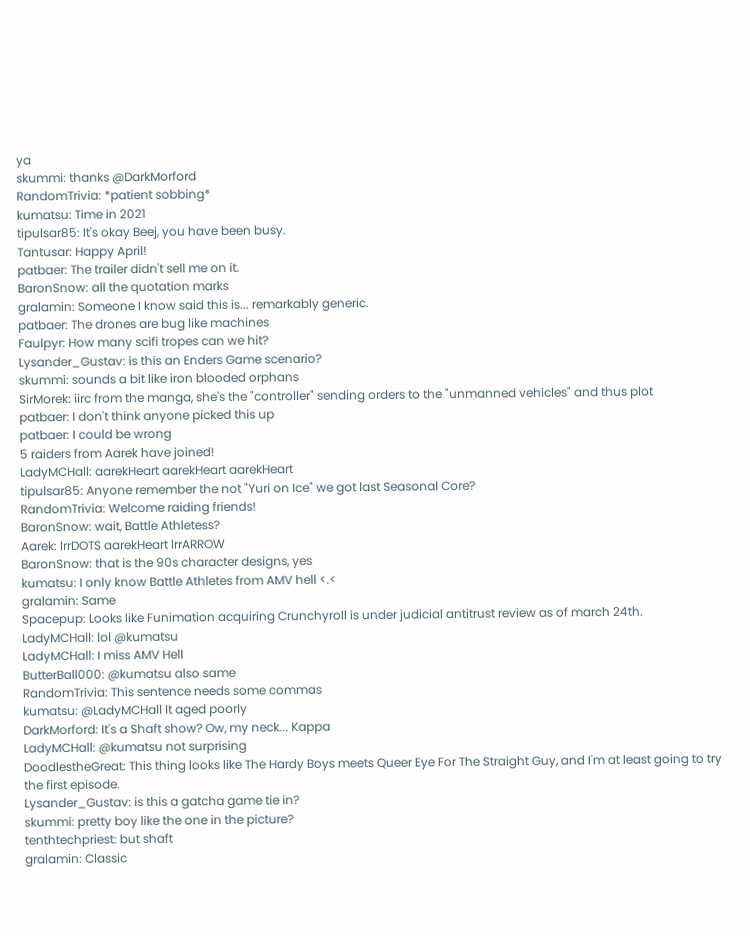ya
skummi: thanks @DarkMorford
RandomTrivia: *patient sobbing*
kumatsu: Time in 2021
tipulsar85: It's okay Beej, you have been busy.
Tantusar: Happy April!
patbaer: The trailer didn't sell me on it.
BaronSnow: all the quotation marks
gralamin: Someone I know said this is... remarkably generic.
patbaer: The drones are bug like machines
Faulpyr: How many scifi tropes can we hit?
Lysander_Gustav: is this an Enders Game scenario?
skummi: sounds a bit like iron blooded orphans
SirMorek: iirc from the manga, she's the "controller" sending orders to the "unmanned vehicles" and thus plot
patbaer: I don't think anyone picked this up
patbaer: I could be wrong
5 raiders from Aarek have joined!
LadyMCHall: aarekHeart aarekHeart aarekHeart
tipulsar85: Anyone remember the not "Yuri on Ice" we got last Seasonal Core?
RandomTrivia: Welcome raiding friends!
BaronSnow: wait, Battle Athletess?
Aarek: lrrDOTS aarekHeart lrrARROW
BaronSnow: that is the 90s character designs, yes
kumatsu: I only know Battle Athletes from AMV hell <.<
gralamin: Same
Spacepup: Looks like Funimation acquiring Crunchyroll is under judicial antitrust review as of march 24th.
LadyMCHall: lol @kumatsu
LadyMCHall: I miss AMV Hell
ButterBall000: @kumatsu also same
RandomTrivia: This sentence needs some commas
kumatsu: @LadyMCHall It aged poorly
DarkMorford: It's a Shaft show? Ow, my neck... Kappa
LadyMCHall: @kumatsu not surprising
DoodlestheGreat: This thing looks like The Hardy Boys meets Queer Eye For The Straight Guy, and I'm at least going to try the first episode.
Lysander_Gustav: is this a gatcha game tie in?
skummi: pretty boy like the one in the picture?
tenthtechpriest: but shaft
gralamin: Classic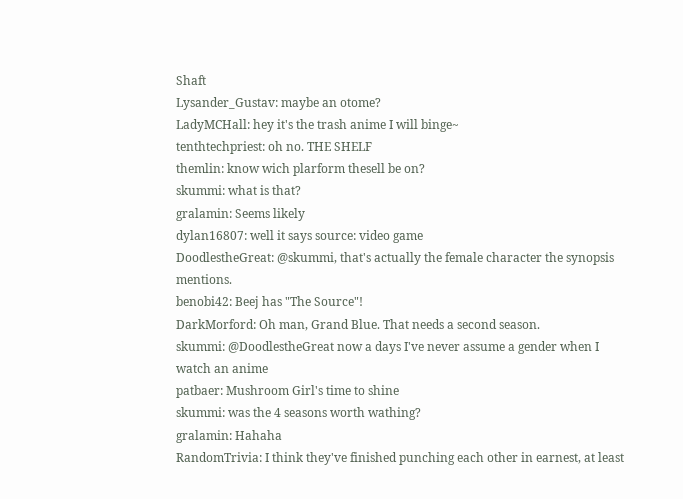Shaft
Lysander_Gustav: maybe an otome?
LadyMCHall: hey it's the trash anime I will binge~
tenthtechpriest: oh no. THE SHELF
themlin: know wich plarform thesell be on?
skummi: what is that?
gralamin: Seems likely
dylan16807: well it says source: video game
DoodlestheGreat: @skummi, that's actually the female character the synopsis mentions.
benobi42: Beej has "The Source"!
DarkMorford: Oh man, Grand Blue. That needs a second season.
skummi: @DoodlestheGreat now a days I've never assume a gender when I watch an anime
patbaer: Mushroom Girl's time to shine
skummi: was the 4 seasons worth wathing?
gralamin: Hahaha
RandomTrivia: I think they've finished punching each other in earnest, at least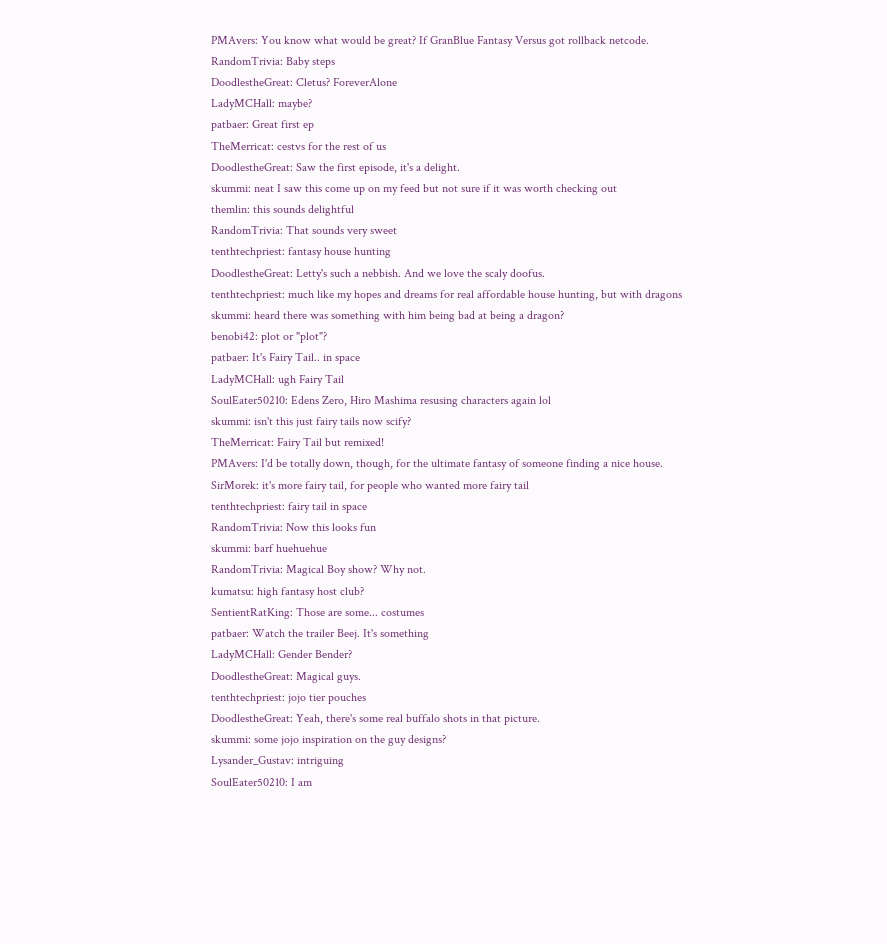PMAvers: You know what would be great? If GranBlue Fantasy Versus got rollback netcode.
RandomTrivia: Baby steps
DoodlestheGreat: Cletus? ForeverAlone
LadyMCHall: maybe?
patbaer: Great first ep
TheMerricat: cestvs for the rest of us
DoodlestheGreat: Saw the first episode, it's a delight.
skummi: neat I saw this come up on my feed but not sure if it was worth checking out
themlin: this sounds delightful
RandomTrivia: That sounds very sweet
tenthtechpriest: fantasy house hunting
DoodlestheGreat: Letty's such a nebbish. And we love the scaly doofus.
tenthtechpriest: much like my hopes and dreams for real affordable house hunting, but with dragons
skummi: heard there was something with him being bad at being a dragon?
benobi42: plot or "plot"?
patbaer: It's Fairy Tail.. in space
LadyMCHall: ugh Fairy Tail
SoulEater50210: Edens Zero, Hiro Mashima resusing characters again lol
skummi: isn't this just fairy tails now scify?
TheMerricat: Fairy Tail but remixed!
PMAvers: I'd be totally down, though, for the ultimate fantasy of someone finding a nice house.
SirMorek: it's more fairy tail, for people who wanted more fairy tail
tenthtechpriest: fairy tail in space
RandomTrivia: Now this looks fun
skummi: barf huehuehue
RandomTrivia: Magical Boy show? Why not.
kumatsu: high fantasy host club?
SentientRatKing: Those are some... costumes
patbaer: Watch the trailer Beej. It's something
LadyMCHall: Gender Bender?
DoodlestheGreat: Magical guys.
tenthtechpriest: jojo tier pouches
DoodlestheGreat: Yeah, there's some real buffalo shots in that picture.
skummi: some jojo inspiration on the guy designs?
Lysander_Gustav: intriguing
SoulEater50210: I am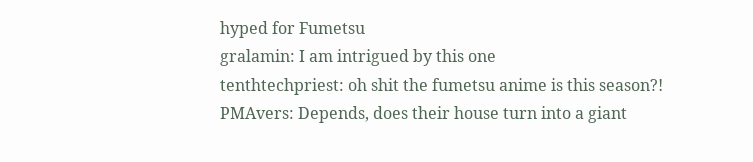hyped for Fumetsu
gralamin: I am intrigued by this one
tenthtechpriest: oh shit the fumetsu anime is this season?!
PMAvers: Depends, does their house turn into a giant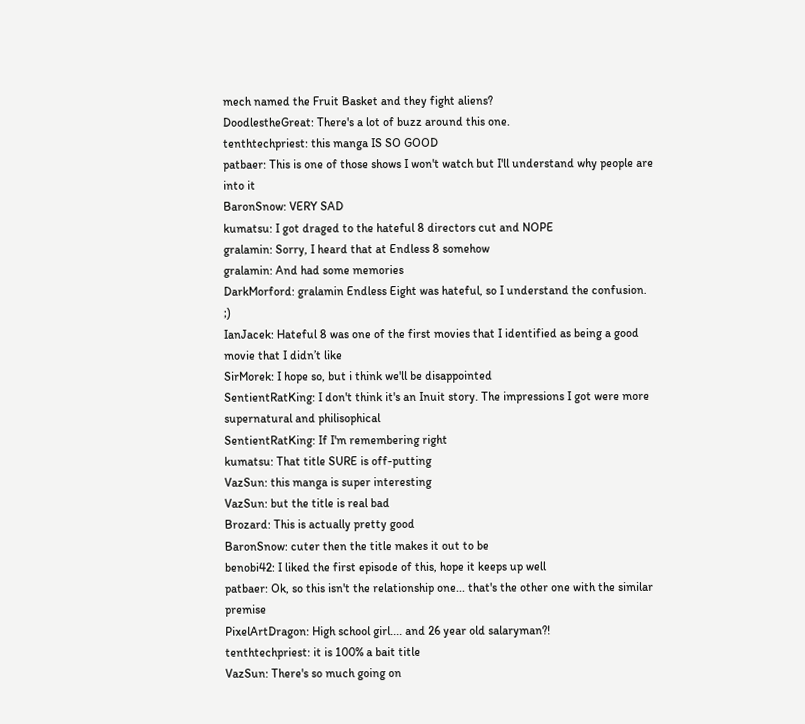mech named the Fruit Basket and they fight aliens?
DoodlestheGreat: There's a lot of buzz around this one.
tenthtechpriest: this manga IS SO GOOD
patbaer: This is one of those shows I won't watch but I'll understand why people are into it
BaronSnow: VERY SAD
kumatsu: I got draged to the hateful 8 directors cut and NOPE
gralamin: Sorry, I heard that at Endless 8 somehow
gralamin: And had some memories
DarkMorford: gralamin Endless Eight was hateful, so I understand the confusion. ;)
IanJacek: Hateful 8 was one of the first movies that I identified as being a good movie that I didn’t like
SirMorek: I hope so, but i think we'll be disappointed
SentientRatKing: I don't think it's an Inuit story. The impressions I got were more supernatural and philisophical
SentientRatKing: If I'm remembering right
kumatsu: That title SURE is off-putting
VazSun: this manga is super interesting
VazSun: but the title is real bad
Brozard: This is actually pretty good
BaronSnow: cuter then the title makes it out to be
benobi42: I liked the first episode of this, hope it keeps up well
patbaer: Ok, so this isn't the relationship one... that's the other one with the similar premise
PixelArtDragon: High school girl.... and 26 year old salaryman?!
tenthtechpriest: it is 100% a bait title
VazSun: There's so much going on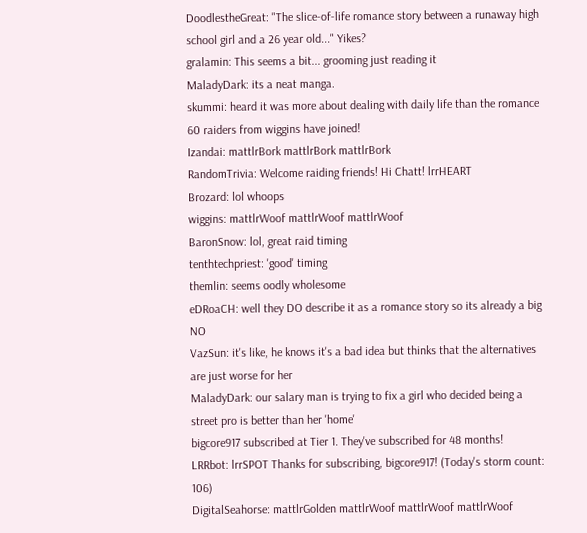DoodlestheGreat: "The slice-of-life romance story between a runaway high school girl and a 26 year old..." Yikes?
gralamin: This seems a bit... grooming just reading it
MaladyDark: its a neat manga.
skummi: heard it was more about dealing with daily life than the romance
60 raiders from wiggins have joined!
Izandai: mattlrBork mattlrBork mattlrBork
RandomTrivia: Welcome raiding friends! Hi Chatt! lrrHEART
Brozard: lol whoops
wiggins: mattlrWoof mattlrWoof mattlrWoof
BaronSnow: lol, great raid timing
tenthtechpriest: 'good' timing
themlin: seems oodly wholesome
eDRoaCH: well they DO describe it as a romance story so its already a big NO
VazSun: it's like, he knows it's a bad idea but thinks that the alternatives are just worse for her
MaladyDark: our salary man is trying to fix a girl who decided being a street pro is better than her 'home'
bigcore917 subscribed at Tier 1. They've subscribed for 48 months!
LRRbot: lrrSPOT Thanks for subscribing, bigcore917! (Today's storm count: 106)
DigitalSeahorse: mattlrGolden mattlrWoof mattlrWoof mattlrWoof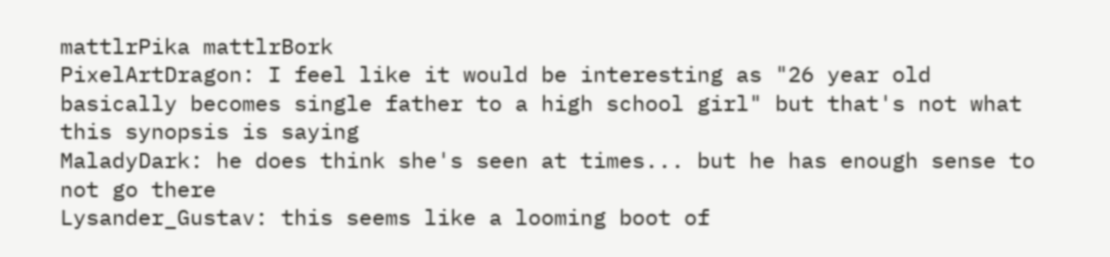mattlrPika mattlrBork
PixelArtDragon: I feel like it would be interesting as "26 year old basically becomes single father to a high school girl" but that's not what this synopsis is saying
MaladyDark: he does think she's seen at times... but he has enough sense to not go there
Lysander_Gustav: this seems like a looming boot of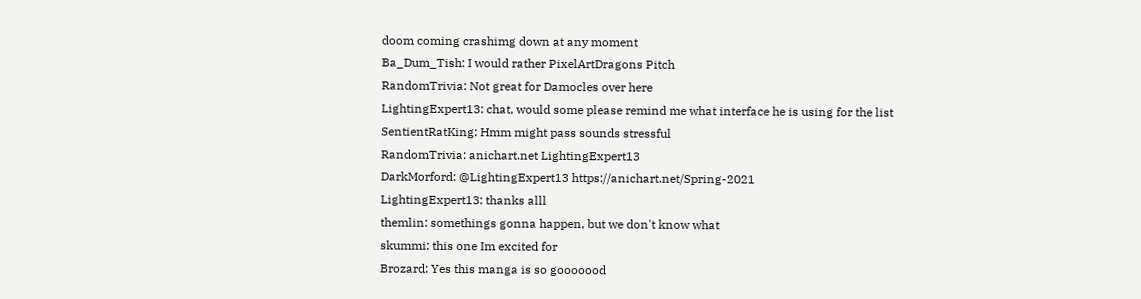doom coming crashimg down at any moment
Ba_Dum_Tish: I would rather PixelArtDragons Pitch
RandomTrivia: Not great for Damocles over here
LightingExpert13: chat, would some please remind me what interface he is using for the list
SentientRatKing: Hmm might pass sounds stressful
RandomTrivia: anichart.net LightingExpert13
DarkMorford: @LightingExpert13 https://anichart.net/Spring-2021
LightingExpert13: thanks alll
themlin: somethings gonna happen, but we don't know what
skummi: this one Im excited for
Brozard: Yes this manga is so gooooood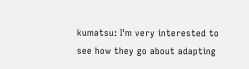kumatsu: I'm very interested to see how they go about adapting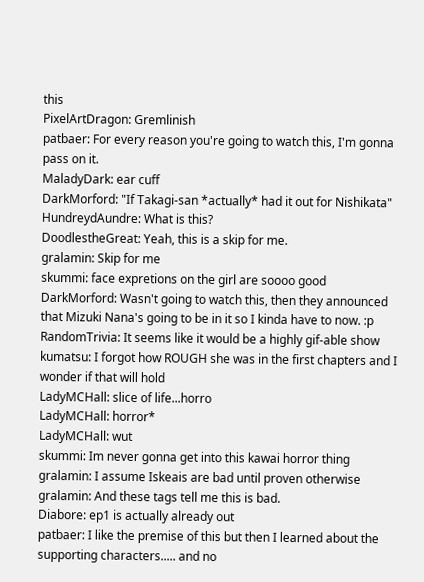this
PixelArtDragon: Gremlinish
patbaer: For every reason you're going to watch this, I'm gonna pass on it.
MaladyDark: ear cuff
DarkMorford: "If Takagi-san *actually* had it out for Nishikata"
HundreydAundre: What is this?
DoodlestheGreat: Yeah, this is a skip for me.
gralamin: Skip for me
skummi: face expretions on the girl are soooo good
DarkMorford: Wasn't going to watch this, then they announced that Mizuki Nana's going to be in it so I kinda have to now. :p
RandomTrivia: It seems like it would be a highly gif-able show
kumatsu: I forgot how ROUGH she was in the first chapters and I wonder if that will hold
LadyMCHall: slice of life...horro
LadyMCHall: horror*
LadyMCHall: wut
skummi: Im never gonna get into this kawai horror thing
gralamin: I assume Iskeais are bad until proven otherwise
gralamin: And these tags tell me this is bad.
Diabore: ep1 is actually already out
patbaer: I like the premise of this but then I learned about the supporting characters..... and no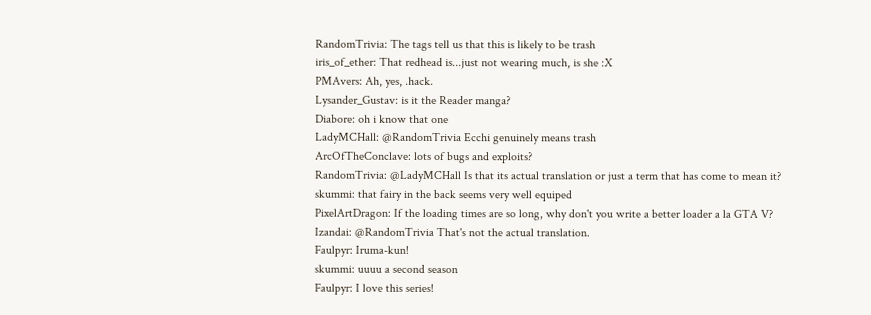RandomTrivia: The tags tell us that this is likely to be trash
iris_of_ether: That redhead is...just not wearing much, is she :X
PMAvers: Ah, yes, .hack.
Lysander_Gustav: is it the Reader manga?
Diabore: oh i know that one
LadyMCHall: @RandomTrivia Ecchi genuinely means trash
ArcOfTheConclave: lots of bugs and exploits?
RandomTrivia: @LadyMCHall Is that its actual translation or just a term that has come to mean it?
skummi: that fairy in the back seems very well equiped
PixelArtDragon: If the loading times are so long, why don't you write a better loader a la GTA V?
Izandai: @RandomTrivia That's not the actual translation.
Faulpyr: Iruma-kun!
skummi: uuuu a second season
Faulpyr: I love this series!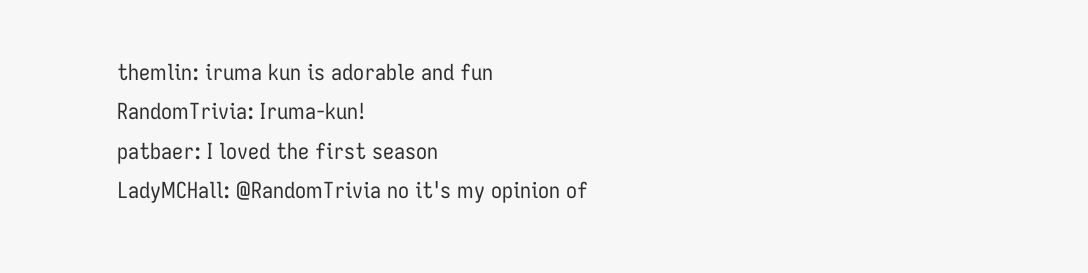themlin: iruma kun is adorable and fun
RandomTrivia: Iruma-kun!
patbaer: I loved the first season
LadyMCHall: @RandomTrivia no it's my opinion of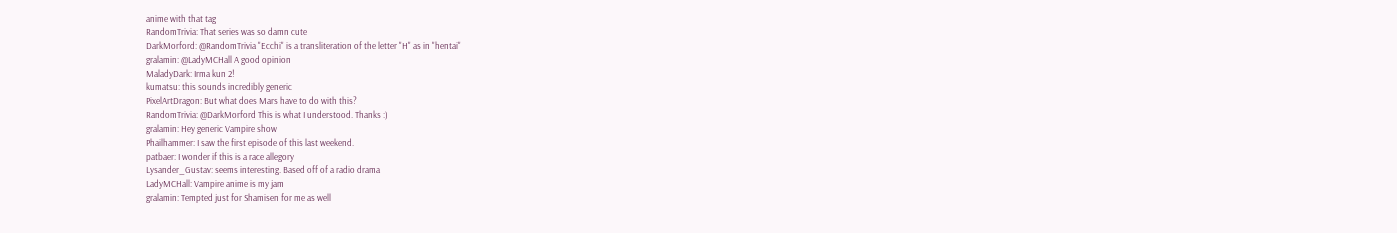anime with that tag
RandomTrivia: That series was so damn cute
DarkMorford: @RandomTrivia "Ecchi" is a transliteration of the letter "H" as in "hentai"
gralamin: @LadyMCHall A good opinion
MaladyDark: Irma kun 2!
kumatsu: this sounds incredibly generic
PixelArtDragon: But what does Mars have to do with this?
RandomTrivia: @DarkMorford This is what I understood. Thanks :)
gralamin: Hey generic Vampire show
Phailhammer: I saw the first episode of this last weekend.
patbaer: I wonder if this is a race allegory
Lysander_Gustav: seems interesting. Based off of a radio drama
LadyMCHall: Vampire anime is my jam
gralamin: Tempted just for Shamisen for me as well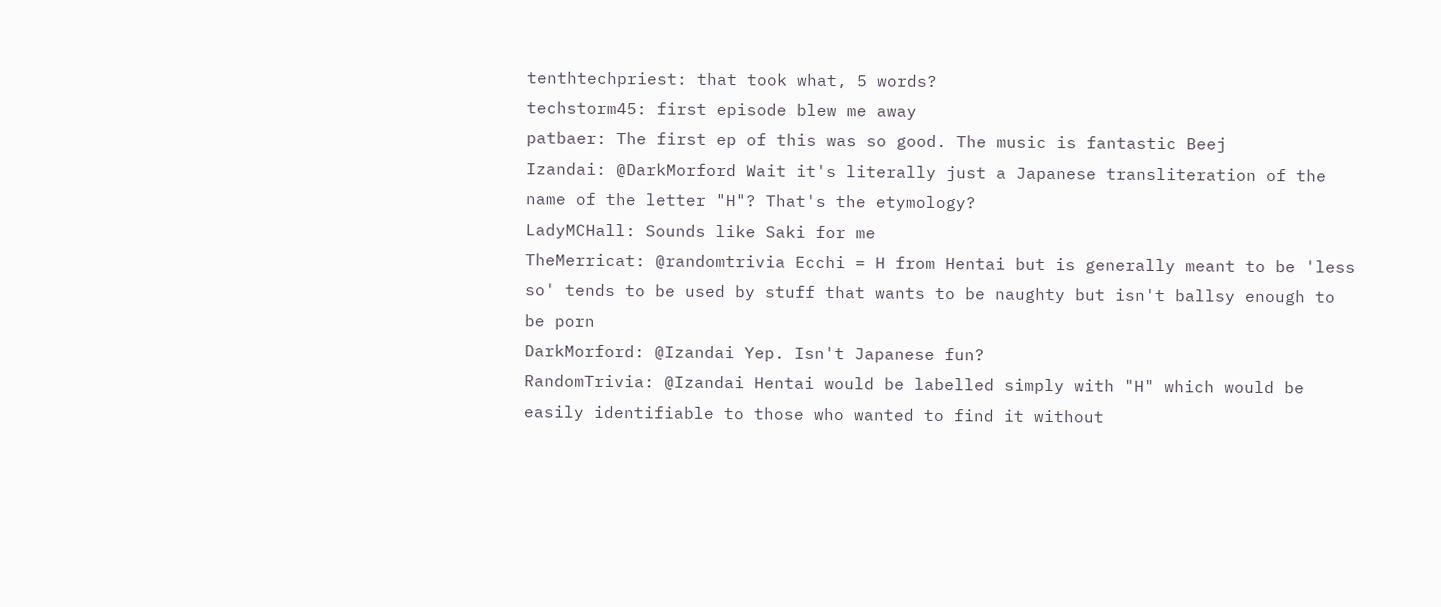tenthtechpriest: that took what, 5 words?
techstorm45: first episode blew me away
patbaer: The first ep of this was so good. The music is fantastic Beej
Izandai: @DarkMorford Wait it's literally just a Japanese transliteration of the name of the letter "H"? That's the etymology?
LadyMCHall: Sounds like Saki for me
TheMerricat: @randomtrivia Ecchi = H from Hentai but is generally meant to be 'less so' tends to be used by stuff that wants to be naughty but isn't ballsy enough to be porn
DarkMorford: @Izandai Yep. Isn't Japanese fun?
RandomTrivia: @Izandai Hentai would be labelled simply with "H" which would be easily identifiable to those who wanted to find it without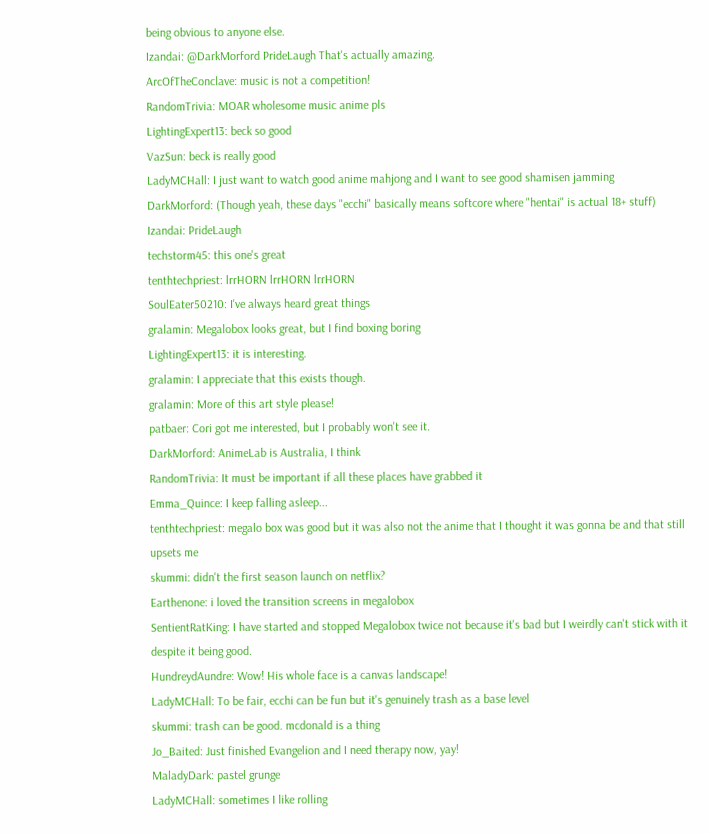being obvious to anyone else.
Izandai: @DarkMorford PrideLaugh That's actually amazing.
ArcOfTheConclave: music is not a competition!
RandomTrivia: MOAR wholesome music anime pls
LightingExpert13: beck so good
VazSun: beck is really good
LadyMCHall: I just want to watch good anime mahjong and I want to see good shamisen jamming
DarkMorford: (Though yeah, these days "ecchi" basically means softcore where "hentai" is actual 18+ stuff)
Izandai: PrideLaugh
techstorm45: this one's great
tenthtechpriest: lrrHORN lrrHORN lrrHORN
SoulEater50210: I've always heard great things
gralamin: Megalobox looks great, but I find boxing boring
LightingExpert13: it is interesting.
gralamin: I appreciate that this exists though.
gralamin: More of this art style please!
patbaer: Cori got me interested, but I probably won't see it.
DarkMorford: AnimeLab is Australia, I think
RandomTrivia: It must be important if all these places have grabbed it
Emma_Quince: I keep falling asleep...
tenthtechpriest: megalo box was good but it was also not the anime that I thought it was gonna be and that still upsets me
skummi: didn't the first season launch on netflix?
Earthenone: i loved the transition screens in megalobox
SentientRatKing: I have started and stopped Megalobox twice not because it's bad but I weirdly can't stick with it despite it being good.
HundreydAundre: Wow! His whole face is a canvas landscape!
LadyMCHall: To be fair, ecchi can be fun but it's genuinely trash as a base level
skummi: trash can be good. mcdonald is a thing
Jo_Baited: Just finished Evangelion and I need therapy now, yay!
MaladyDark: pastel grunge
LadyMCHall: sometimes I like rolling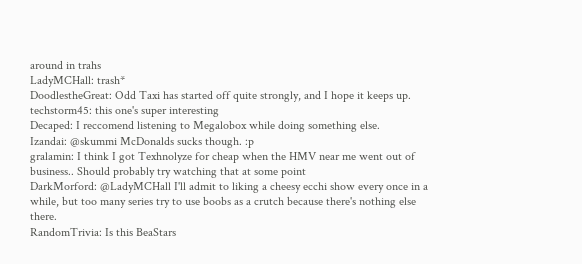around in trahs
LadyMCHall: trash*
DoodlestheGreat: Odd Taxi has started off quite strongly, and I hope it keeps up.
techstorm45: this one's super interesting
Decaped: I reccomend listening to Megalobox while doing something else.
Izandai: @skummi McDonalds sucks though. :p
gralamin: I think I got Texhnolyze for cheap when the HMV near me went out of business.. Should probably try watching that at some point
DarkMorford: @LadyMCHall I'll admit to liking a cheesy ecchi show every once in a while, but too many series try to use boobs as a crutch because there's nothing else there.
RandomTrivia: Is this BeaStars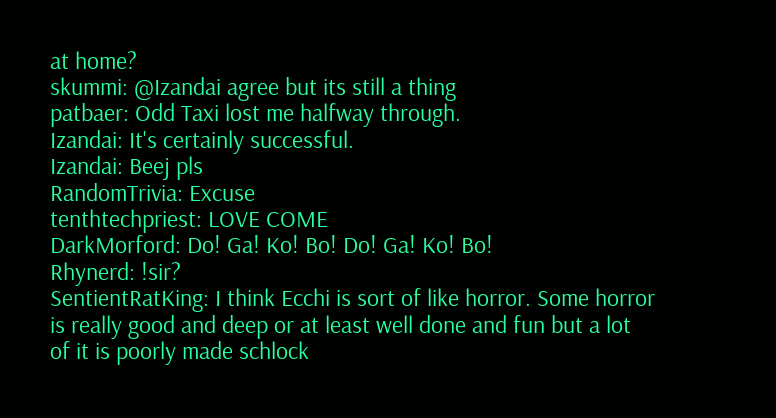at home?
skummi: @Izandai agree but its still a thing
patbaer: Odd Taxi lost me halfway through.
Izandai: It's certainly successful.
Izandai: Beej pls
RandomTrivia: Excuse
tenthtechpriest: LOVE COME
DarkMorford: Do! Ga! Ko! Bo! Do! Ga! Ko! Bo!
Rhynerd: !sir?
SentientRatKing: I think Ecchi is sort of like horror. Some horror is really good and deep or at least well done and fun but a lot of it is poorly made schlock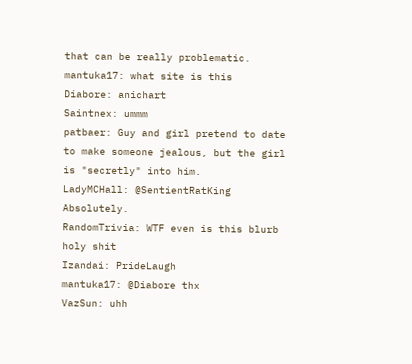that can be really problematic.
mantuka17: what site is this
Diabore: anichart
Saintnex: ummm
patbaer: Guy and girl pretend to date to make someone jealous, but the girl is "secretly" into him.
LadyMCHall: @SentientRatKing Absolutely.
RandomTrivia: WTF even is this blurb holy shit
Izandai: PrideLaugh
mantuka17: @Diabore thx
VazSun: uhh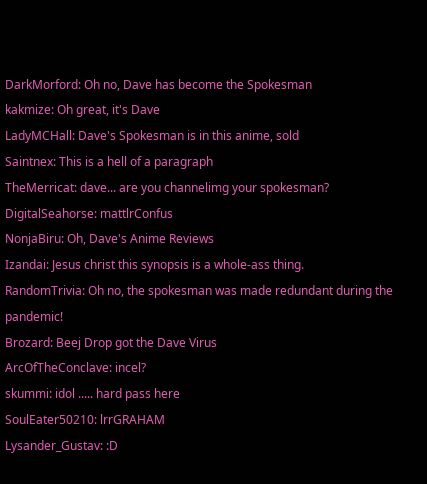DarkMorford: Oh no, Dave has become the Spokesman
kakmize: Oh great, it's Dave
LadyMCHall: Dave's Spokesman is in this anime, sold
Saintnex: This is a hell of a paragraph
TheMerricat: dave... are you channelimg your spokesman?
DigitalSeahorse: mattlrConfus
NonjaBiru: Oh, Dave's Anime Reviews
Izandai: Jesus christ this synopsis is a whole-ass thing.
RandomTrivia: Oh no, the spokesman was made redundant during the pandemic!
Brozard: Beej Drop got the Dave Virus
ArcOfTheConclave: incel?
skummi: idol ..... hard pass here
SoulEater50210: lrrGRAHAM
Lysander_Gustav: :D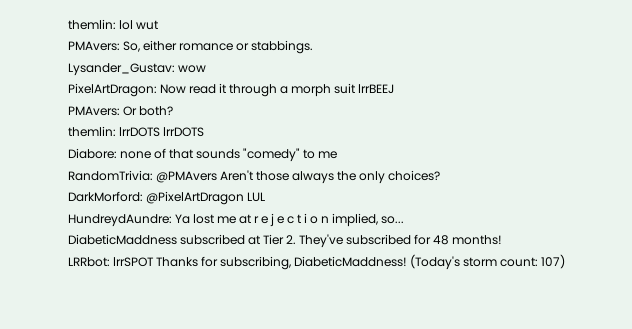themlin: lol wut
PMAvers: So, either romance or stabbings.
Lysander_Gustav: wow
PixelArtDragon: Now read it through a morph suit lrrBEEJ
PMAvers: Or both?
themlin: lrrDOTS lrrDOTS
Diabore: none of that sounds "comedy" to me
RandomTrivia: @PMAvers Aren't those always the only choices?
DarkMorford: @PixelArtDragon LUL
HundreydAundre: Ya lost me at r e j e c t i o n implied, so...
DiabeticMaddness subscribed at Tier 2. They've subscribed for 48 months!
LRRbot: lrrSPOT Thanks for subscribing, DiabeticMaddness! (Today's storm count: 107)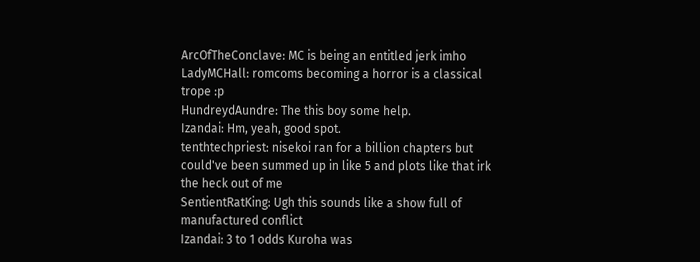ArcOfTheConclave: MC is being an entitled jerk imho
LadyMCHall: romcoms becoming a horror is a classical trope :p
HundreydAundre: The this boy some help.
Izandai: Hm, yeah, good spot.
tenthtechpriest: nisekoi ran for a billion chapters but could've been summed up in like 5 and plots like that irk the heck out of me
SentientRatKing: Ugh this sounds like a show full of manufactured conflict
Izandai: 3 to 1 odds Kuroha was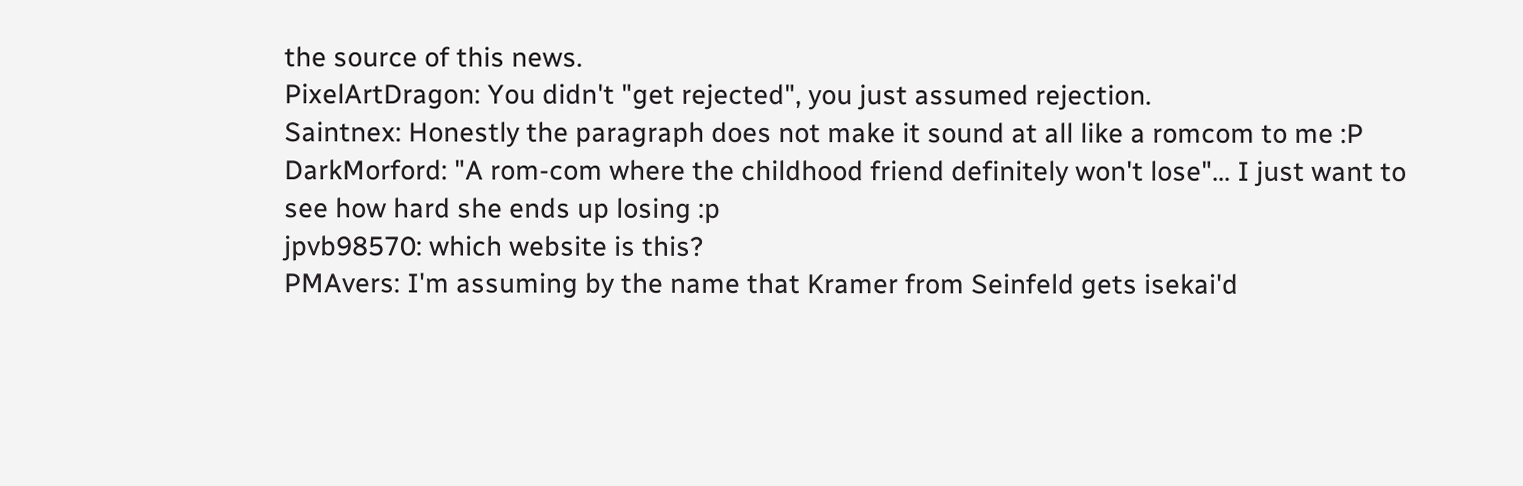the source of this news.
PixelArtDragon: You didn't "get rejected", you just assumed rejection.
Saintnex: Honestly the paragraph does not make it sound at all like a romcom to me :P
DarkMorford: "A rom-com where the childhood friend definitely won't lose"... I just want to see how hard she ends up losing :p
jpvb98570: which website is this?
PMAvers: I'm assuming by the name that Kramer from Seinfeld gets isekai'd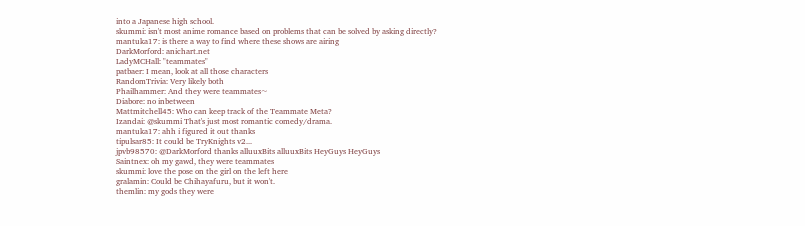into a Japanese high school.
skummi: isn't most anime romance based on problems that can be solved by asking directly?
mantuka17: is there a way to find where these shows are airing
DarkMorford: anichart.net
LadyMCHall: "teammates"
patbaer: I mean, look at all those characters
RandomTrivia: Very likely both
Phailhammer: And they were teammates~
Diabore: no inbetween
Mattmitchell45: Who can keep track of the Teammate Meta?
Izandai: @skummi That's just most romantic comedy/drama.
mantuka17: ahh i figured it out thanks
tipulsar85: It could be TryKnights v2...
jpvb98570: @DarkMorford thanks alluuxBits alluuxBits HeyGuys HeyGuys
Saintnex: oh my gawd, they were teammates
skummi: love the pose on the girl on the left here
gralamin: Could be Chihayafuru, but it won't.
themlin: my gods they were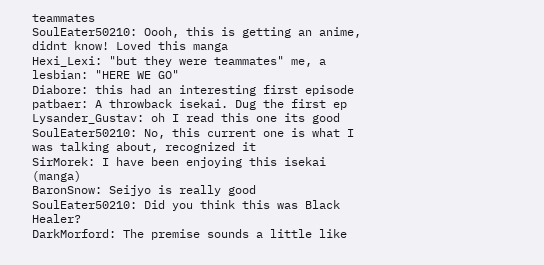teammates
SoulEater50210: Oooh, this is getting an anime, didnt know! Loved this manga
Hexi_Lexi: "but they were teammates" me, a lesbian: "HERE WE GO"
Diabore: this had an interesting first episode
patbaer: A throwback isekai. Dug the first ep
Lysander_Gustav: oh I read this one its good
SoulEater50210: No, this current one is what I was talking about, recognized it
SirMorek: I have been enjoying this isekai (manga)
BaronSnow: Seijyo is really good
SoulEater50210: Did you think this was Black Healer?
DarkMorford: The premise sounds a little like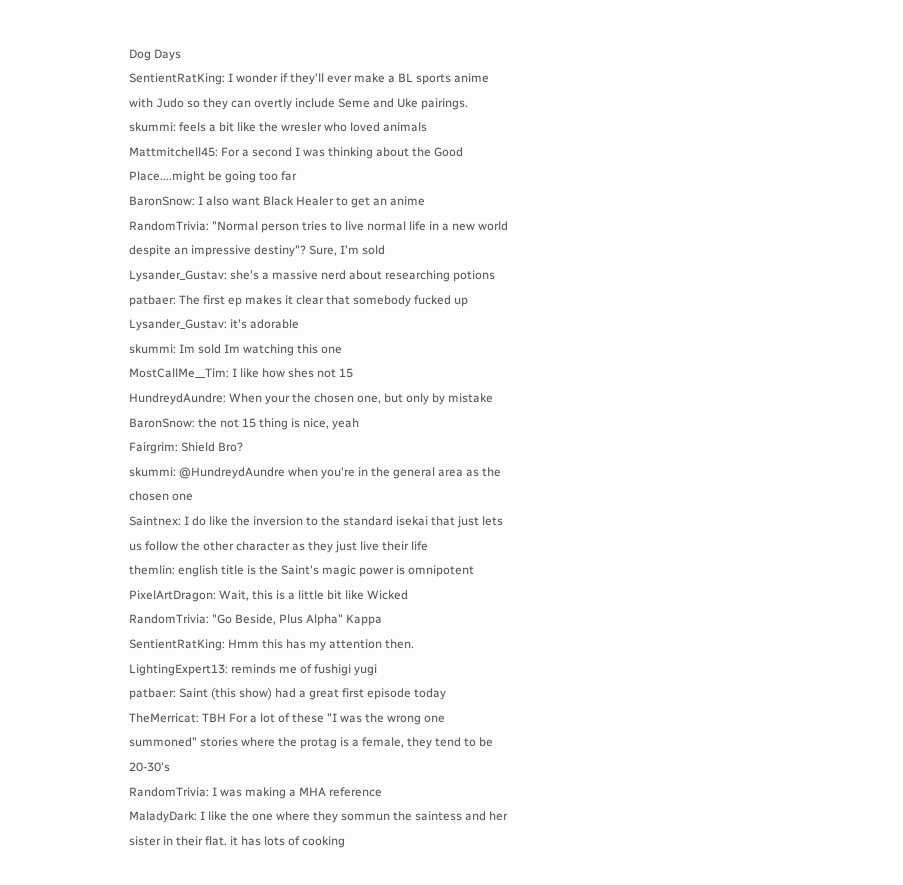Dog Days
SentientRatKing: I wonder if they'll ever make a BL sports anime with Judo so they can overtly include Seme and Uke pairings.
skummi: feels a bit like the wresler who loved animals
Mattmitchell45: For a second I was thinking about the Good Place....might be going too far
BaronSnow: I also want Black Healer to get an anime
RandomTrivia: "Normal person tries to live normal life in a new world despite an impressive destiny"? Sure, I'm sold
Lysander_Gustav: she's a massive nerd about researching potions
patbaer: The first ep makes it clear that somebody fucked up
Lysander_Gustav: it's adorable
skummi: Im sold Im watching this one
MostCallMe__Tim: I like how shes not 15
HundreydAundre: When your the chosen one, but only by mistake
BaronSnow: the not 15 thing is nice, yeah
Fairgrim: Shield Bro?
skummi: @HundreydAundre when you're in the general area as the chosen one
Saintnex: I do like the inversion to the standard isekai that just lets us follow the other character as they just live their life
themlin: english title is the Saint's magic power is omnipotent
PixelArtDragon: Wait, this is a little bit like Wicked
RandomTrivia: "Go Beside, Plus Alpha" Kappa
SentientRatKing: Hmm this has my attention then.
LightingExpert13: reminds me of fushigi yugi
patbaer: Saint (this show) had a great first episode today
TheMerricat: TBH For a lot of these "I was the wrong one summoned" stories where the protag is a female, they tend to be 20-30's
RandomTrivia: I was making a MHA reference
MaladyDark: I like the one where they sommun the saintess and her sister in their flat. it has lots of cooking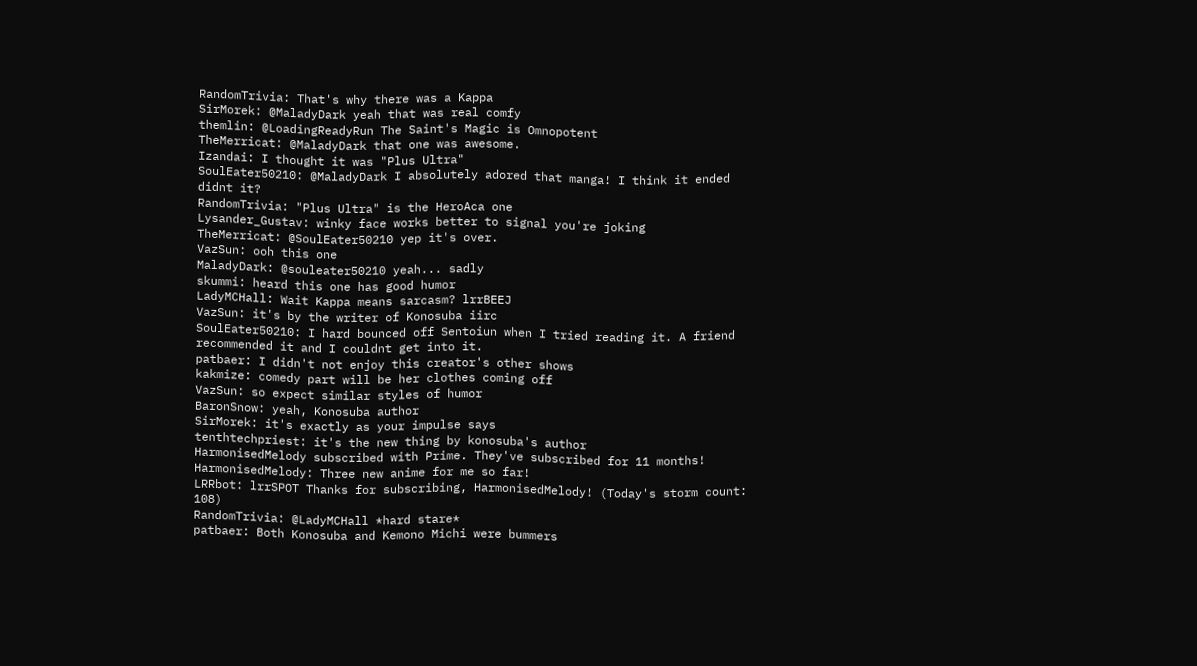RandomTrivia: That's why there was a Kappa
SirMorek: @MaladyDark yeah that was real comfy
themlin: @LoadingReadyRun The Saint's Magic is Omnopotent
TheMerricat: @MaladyDark that one was awesome.
Izandai: I thought it was "Plus Ultra"
SoulEater50210: @MaladyDark I absolutely adored that manga! I think it ended didnt it?
RandomTrivia: "Plus Ultra" is the HeroAca one
Lysander_Gustav: winky face works better to signal you're joking
TheMerricat: @SoulEater50210 yep it's over.
VazSun: ooh this one
MaladyDark: @souleater50210 yeah... sadly
skummi: heard this one has good humor
LadyMCHall: Wait Kappa means sarcasm? lrrBEEJ
VazSun: it's by the writer of Konosuba iirc
SoulEater50210: I hard bounced off Sentoiun when I tried reading it. A friend recommended it and I couldnt get into it.
patbaer: I didn't not enjoy this creator's other shows
kakmize: comedy part will be her clothes coming off
VazSun: so expect similar styles of humor
BaronSnow: yeah, Konosuba author
SirMorek: it's exactly as your impulse says
tenthtechpriest: it's the new thing by konosuba's author
HarmonisedMelody subscribed with Prime. They've subscribed for 11 months!
HarmonisedMelody: Three new anime for me so far!
LRRbot: lrrSPOT Thanks for subscribing, HarmonisedMelody! (Today's storm count: 108)
RandomTrivia: @LadyMCHall *hard stare*
patbaer: Both Konosuba and Kemono Michi were bummers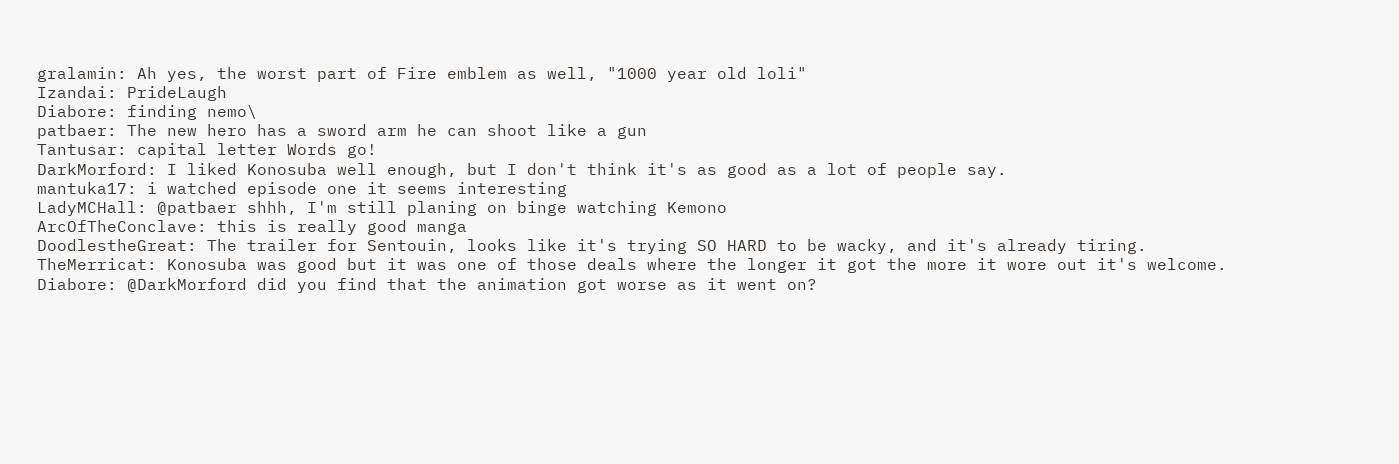gralamin: Ah yes, the worst part of Fire emblem as well, "1000 year old loli"
Izandai: PrideLaugh
Diabore: finding nemo\
patbaer: The new hero has a sword arm he can shoot like a gun
Tantusar: capital letter Words go!
DarkMorford: I liked Konosuba well enough, but I don't think it's as good as a lot of people say.
mantuka17: i watched episode one it seems interesting
LadyMCHall: @patbaer shhh, I'm still planing on binge watching Kemono
ArcOfTheConclave: this is really good manga
DoodlestheGreat: The trailer for Sentouin, looks like it's trying SO HARD to be wacky, and it's already tiring.
TheMerricat: Konosuba was good but it was one of those deals where the longer it got the more it wore out it's welcome.
Diabore: @DarkMorford did you find that the animation got worse as it went on?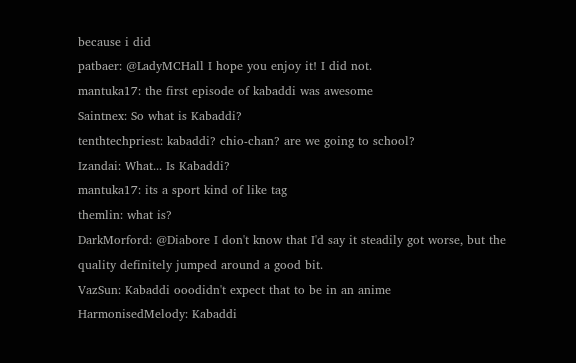because i did
patbaer: @LadyMCHall I hope you enjoy it! I did not.
mantuka17: the first episode of kabaddi was awesome
Saintnex: So what is Kabaddi?
tenthtechpriest: kabaddi? chio-chan? are we going to school?
Izandai: What... Is Kabaddi?
mantuka17: its a sport kind of like tag
themlin: what is?
DarkMorford: @Diabore I don't know that I'd say it steadily got worse, but the quality definitely jumped around a good bit.
VazSun: Kabaddi ooodidn't expect that to be in an anime
HarmonisedMelody: Kabaddi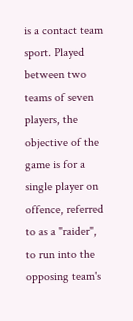is a contact team sport. Played between two teams of seven players, the objective of the game is for a single player on offence, referred to as a "raider", to run into the opposing team's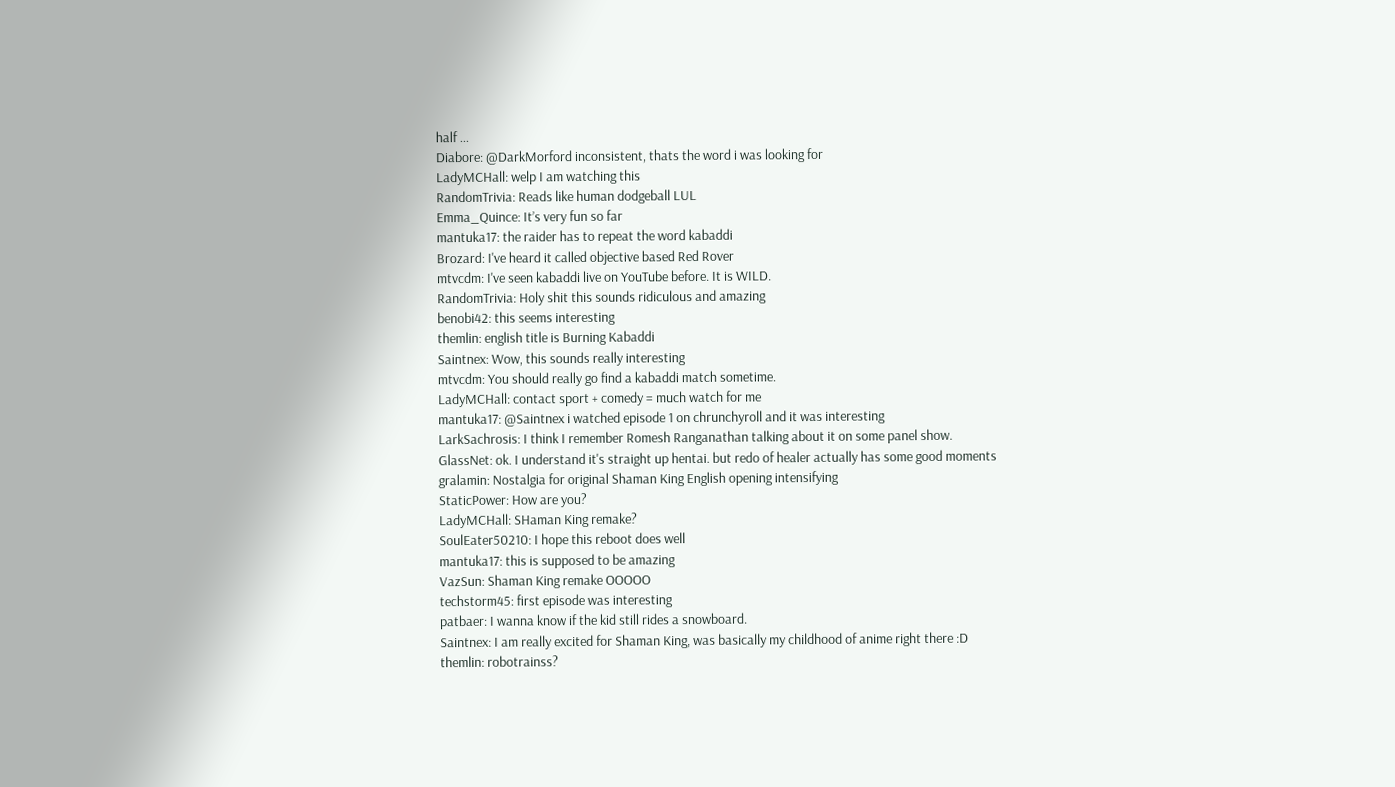half ...
Diabore: @DarkMorford inconsistent, thats the word i was looking for
LadyMCHall: welp I am watching this
RandomTrivia: Reads like human dodgeball LUL
Emma_Quince: It’s very fun so far
mantuka17: the raider has to repeat the word kabaddi
Brozard: I've heard it called objective based Red Rover
mtvcdm: I've seen kabaddi live on YouTube before. It is WILD.
RandomTrivia: Holy shit this sounds ridiculous and amazing
benobi42: this seems interesting
themlin: english title is Burning Kabaddi
Saintnex: Wow, this sounds really interesting
mtvcdm: You should really go find a kabaddi match sometime.
LadyMCHall: contact sport + comedy = much watch for me
mantuka17: @Saintnex i watched episode 1 on chrunchyroll and it was interesting
LarkSachrosis: I think I remember Romesh Ranganathan talking about it on some panel show.
GlassNet: ok. I understand it's straight up hentai. but redo of healer actually has some good moments
gralamin: Nostalgia for original Shaman King English opening intensifying
StaticPower: How are you?
LadyMCHall: SHaman King remake?
SoulEater50210: I hope this reboot does well
mantuka17: this is supposed to be amazing
VazSun: Shaman King remake OOOOO
techstorm45: first episode was interesting
patbaer: I wanna know if the kid still rides a snowboard.
Saintnex: I am really excited for Shaman King, was basically my childhood of anime right there :D
themlin: robotrainss?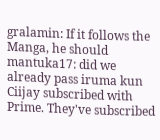gralamin: If it follows the Manga, he should
mantuka17: did we already pass iruma kun
Ciijay subscribed with Prime. They've subscribed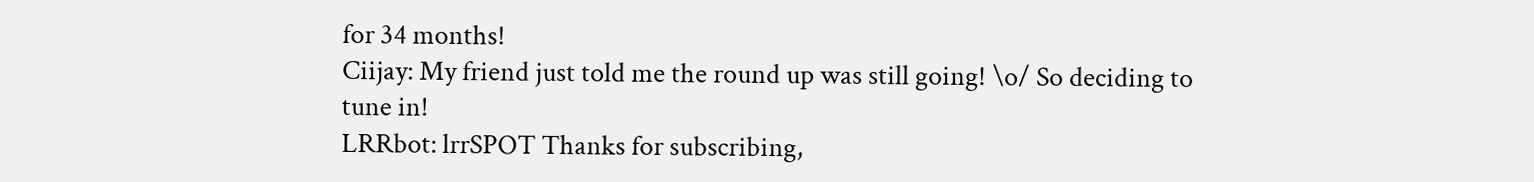for 34 months!
Ciijay: My friend just told me the round up was still going! \o/ So deciding to tune in!
LRRbot: lrrSPOT Thanks for subscribing,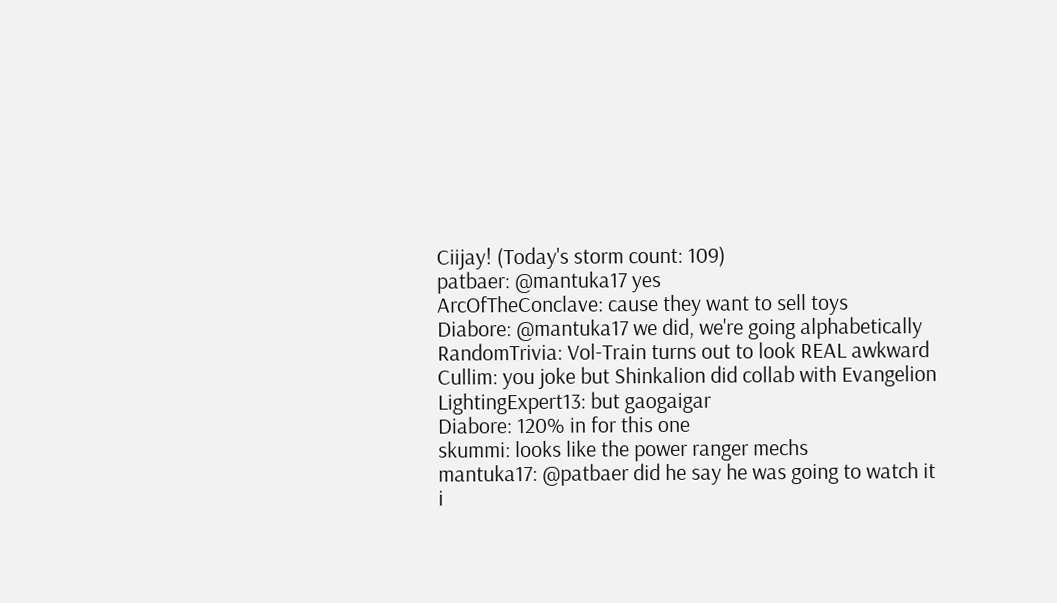Ciijay! (Today's storm count: 109)
patbaer: @mantuka17 yes
ArcOfTheConclave: cause they want to sell toys
Diabore: @mantuka17 we did, we're going alphabetically
RandomTrivia: Vol-Train turns out to look REAL awkward
Cullim: you joke but Shinkalion did collab with Evangelion
LightingExpert13: but gaogaigar
Diabore: 120% in for this one
skummi: looks like the power ranger mechs
mantuka17: @patbaer did he say he was going to watch it i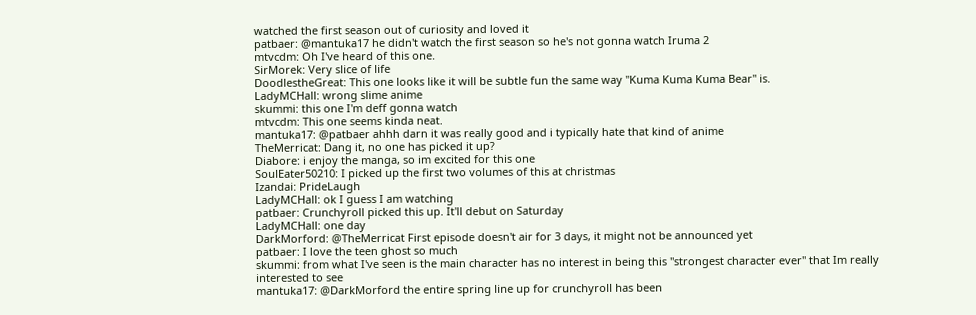watched the first season out of curiosity and loved it
patbaer: @mantuka17 he didn't watch the first season so he's not gonna watch Iruma 2
mtvcdm: Oh I've heard of this one.
SirMorek: Very slice of life
DoodlestheGreat: This one looks like it will be subtle fun the same way "Kuma Kuma Kuma Bear" is.
LadyMCHall: wrong slime anime
skummi: this one I'm deff gonna watch
mtvcdm: This one seems kinda neat.
mantuka17: @patbaer ahhh darn it was really good and i typically hate that kind of anime
TheMerricat: Dang it, no one has picked it up?
Diabore: i enjoy the manga, so im excited for this one
SoulEater50210: I picked up the first two volumes of this at christmas
Izandai: PrideLaugh
LadyMCHall: ok I guess I am watching
patbaer: Crunchyroll picked this up. It'll debut on Saturday
LadyMCHall: one day
DarkMorford: @TheMerricat First episode doesn't air for 3 days, it might not be announced yet
patbaer: I love the teen ghost so much
skummi: from what I've seen is the main character has no interest in being this "strongest character ever" that Im really interested to see
mantuka17: @DarkMorford the entire spring line up for crunchyroll has been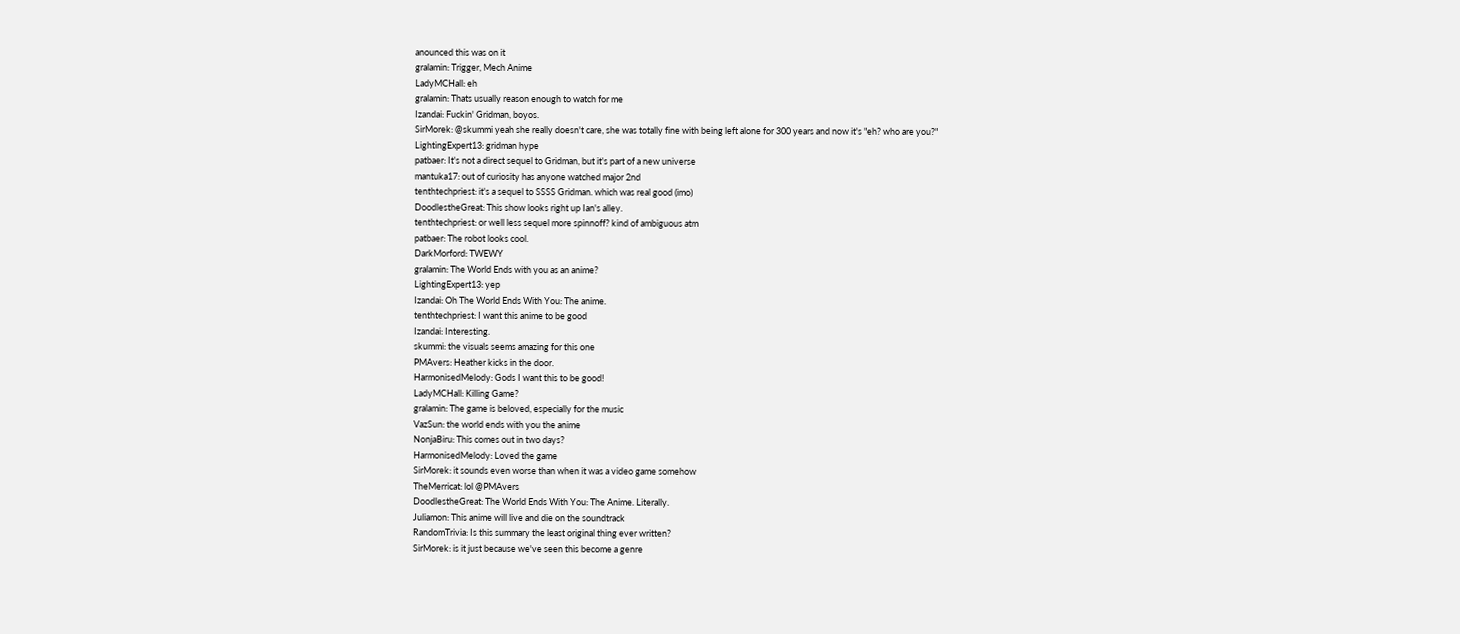anounced this was on it
gralamin: Trigger, Mech Anime
LadyMCHall: eh
gralamin: Thats usually reason enough to watch for me
Izandai: Fuckin' Gridman, boyos.
SirMorek: @skummi yeah she really doesn't care, she was totally fine with being left alone for 300 years and now it's "eh? who are you?"
LightingExpert13: gridman hype
patbaer: It's not a direct sequel to Gridman, but it's part of a new universe
mantuka17: out of curiosity has anyone watched major 2nd
tenthtechpriest: it's a sequel to SSSS Gridman. which was real good (imo)
DoodlestheGreat: This show looks right up Ian's alley.
tenthtechpriest: or well less sequel more spinnoff? kind of ambiguous atm
patbaer: The robot looks cool.
DarkMorford: TWEWY
gralamin: The World Ends with you as an anime?
LightingExpert13: yep
Izandai: Oh The World Ends With You: The anime.
tenthtechpriest: I want this anime to be good
Izandai: Interesting.
skummi: the visuals seems amazing for this one
PMAvers: Heather kicks in the door.
HarmonisedMelody: Gods I want this to be good!
LadyMCHall: Killing Game?
gralamin: The game is beloved, especially for the music
VazSun: the world ends with you the anime
NonjaBiru: This comes out in two days?
HarmonisedMelody: Loved the game
SirMorek: it sounds even worse than when it was a video game somehow
TheMerricat: lol @PMAvers
DoodlestheGreat: The World Ends With You: The Anime. Literally.
Juliamon: This anime will live and die on the soundtrack
RandomTrivia: Is this summary the least original thing ever written?
SirMorek: is it just because we've seen this become a genre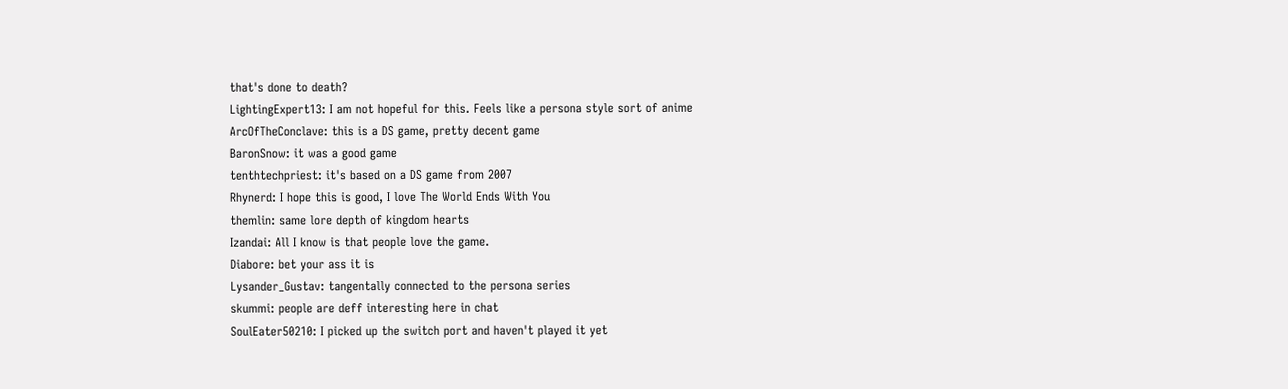that's done to death?
LightingExpert13: I am not hopeful for this. Feels like a persona style sort of anime
ArcOfTheConclave: this is a DS game, pretty decent game
BaronSnow: it was a good game
tenthtechpriest: it's based on a DS game from 2007
Rhynerd: I hope this is good, I love The World Ends With You
themlin: same lore depth of kingdom hearts
Izandai: All I know is that people love the game.
Diabore: bet your ass it is
Lysander_Gustav: tangentally connected to the persona series
skummi: people are deff interesting here in chat
SoulEater50210: I picked up the switch port and haven't played it yet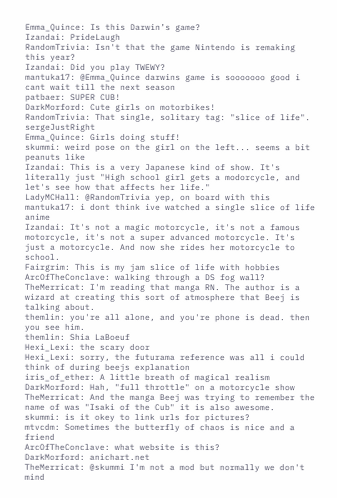Emma_Quince: Is this Darwin’s game?
Izandai: PrideLaugh
RandomTrivia: Isn't that the game Nintendo is remaking this year?
Izandai: Did you play TWEWY?
mantuka17: @Emma_Quince darwins game is sooooooo good i cant wait till the next season
patbaer: SUPER CUB!
DarkMorford: Cute girls on motorbikes!
RandomTrivia: That single, solitary tag: "slice of life". sergeJustRight
Emma_Quince: Girls doing stuff!
skummi: weird pose on the girl on the left... seems a bit peanuts like
Izandai: This is a very Japanese kind of show. It's literally just "High school girl gets a modorcycle, and let's see how that affects her life."
LadyMCHall: @RandomTrivia yep, on board with this
mantuka17: i dont think ive watched a single slice of life anime
Izandai: It's not a magic motorcycle, it's not a famous motorcycle, it's not a super advanced motorcycle. It's just a motorcycle. And now she rides her motorcycle to school.
Fairgrim: This is my jam slice of life with hobbies
ArcOfTheConclave: walking through a DS fog wall?
TheMerricat: I'm reading that manga RN. The author is a wizard at creating this sort of atmosphere that Beej is talking about.
themlin: you're all alone, and you're phone is dead. then you see him.
themlin: Shia LaBoeuf
Hexi_Lexi: the scary door
Hexi_Lexi: sorry, the futurama reference was all i could think of during beejs explanation
iris_of_ether: A little breath of magical realism
DarkMorford: Hah, "full throttle" on a motorcycle show
TheMerricat: And the manga Beej was trying to remember the name of was "Isaki of the Cub" it is also awesome.
skummi: is it okey to link urls for pictures?
mtvcdm: Sometimes the butterfly of chaos is nice and a friend
ArcOfTheConclave: what website is this?
DarkMorford: anichart.net
TheMerricat: @skummi I'm not a mod but normally we don't mind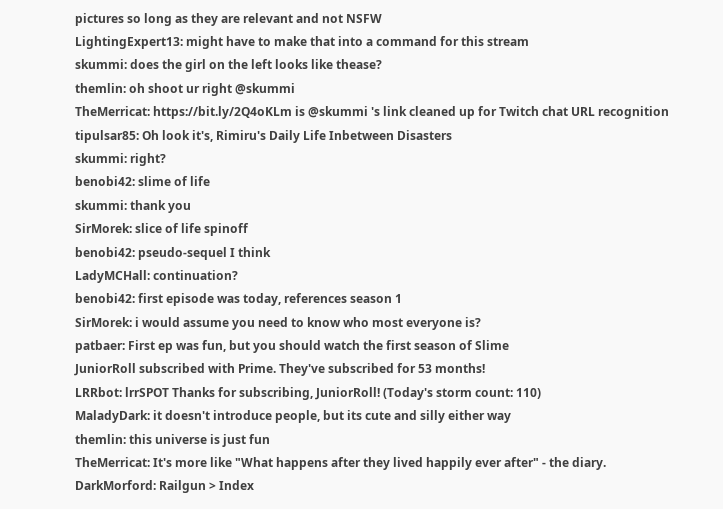pictures so long as they are relevant and not NSFW
LightingExpert13: might have to make that into a command for this stream
skummi: does the girl on the left looks like thease?
themlin: oh shoot ur right @skummi
TheMerricat: https://bit.ly/2Q4oKLm is @skummi 's link cleaned up for Twitch chat URL recognition
tipulsar85: Oh look it's, Rimiru's Daily Life Inbetween Disasters
skummi: right?
benobi42: slime of life
skummi: thank you
SirMorek: slice of life spinoff
benobi42: pseudo-sequel I think
LadyMCHall: continuation?
benobi42: first episode was today, references season 1
SirMorek: i would assume you need to know who most everyone is?
patbaer: First ep was fun, but you should watch the first season of Slime
JuniorRoll subscribed with Prime. They've subscribed for 53 months!
LRRbot: lrrSPOT Thanks for subscribing, JuniorRoll! (Today's storm count: 110)
MaladyDark: it doesn't introduce people, but its cute and silly either way
themlin: this universe is just fun
TheMerricat: It's more like "What happens after they lived happily ever after" - the diary.
DarkMorford: Railgun > Index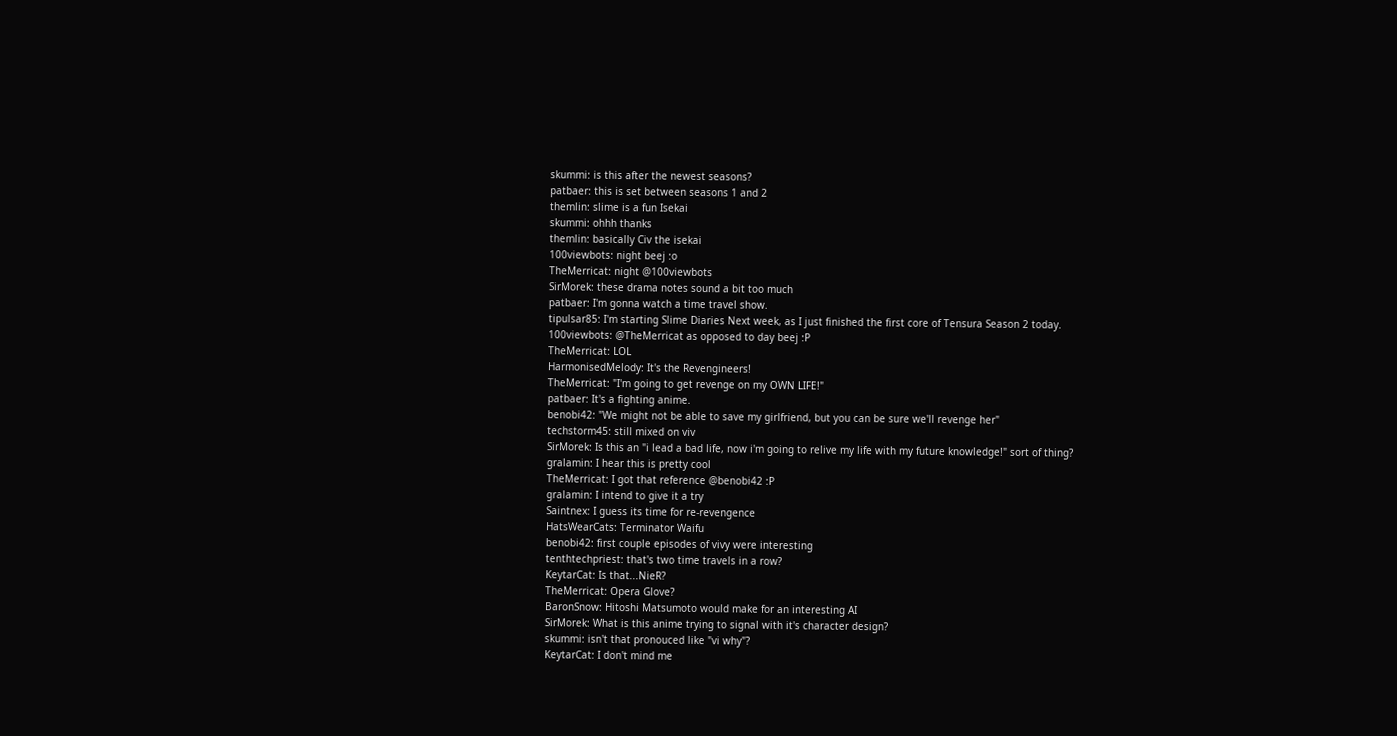skummi: is this after the newest seasons?
patbaer: this is set between seasons 1 and 2
themlin: slime is a fun Isekai
skummi: ohhh thanks
themlin: basically Civ the isekai
100viewbots: night beej :o
TheMerricat: night @100viewbots
SirMorek: these drama notes sound a bit too much
patbaer: I'm gonna watch a time travel show.
tipulsar85: I'm starting Slime Diaries Next week, as I just finished the first core of Tensura Season 2 today.
100viewbots: @TheMerricat as opposed to day beej :P
TheMerricat: LOL
HarmonisedMelody: It's the Revengineers!
TheMerricat: "I'm going to get revenge on my OWN LIFE!"
patbaer: It's a fighting anime.
benobi42: "We might not be able to save my girlfriend, but you can be sure we'll revenge her"
techstorm45: still mixed on viv
SirMorek: Is this an "i lead a bad life, now i'm going to relive my life with my future knowledge!" sort of thing?
gralamin: I hear this is pretty cool
TheMerricat: I got that reference @benobi42 :P
gralamin: I intend to give it a try
Saintnex: I guess its time for re-revengence
HatsWearCats: Terminator Waifu
benobi42: first couple episodes of vivy were interesting
tenthtechpriest: that's two time travels in a row?
KeytarCat: Is that...NieR?
TheMerricat: Opera Glove?
BaronSnow: Hitoshi Matsumoto would make for an interesting AI
SirMorek: What is this anime trying to signal with it's character design?
skummi: isn't that pronouced like "vi why"?
KeytarCat: I don't mind me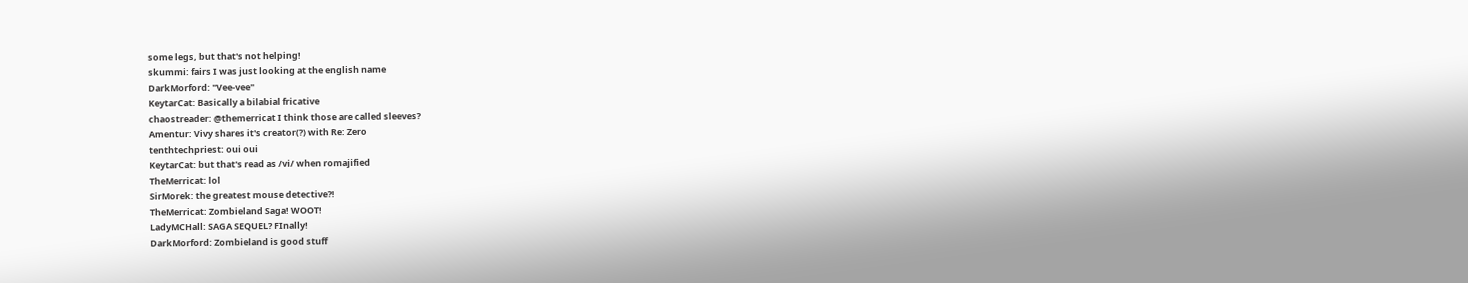some legs, but that's not helping!
skummi: fairs I was just looking at the english name
DarkMorford: "Vee-vee"
KeytarCat: Basically a bilabial fricative
chaostreader: @themerricat I think those are called sleeves?
Amentur: Vivy shares it's creator(?) with Re: Zero
tenthtechpriest: oui oui
KeytarCat: but that's read as /vi/ when romajified
TheMerricat: lol
SirMorek: the greatest mouse detective?!
TheMerricat: Zombieland Saga! WOOT!
LadyMCHall: SAGA SEQUEL? FInally!
DarkMorford: Zombieland is good stuff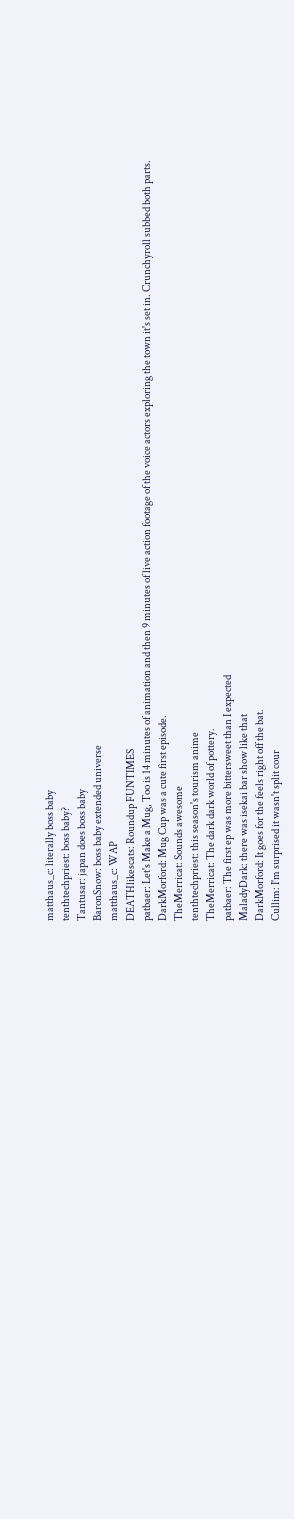matthaus_c: literally boss baby
tenthtechpriest: boss baby?
Tantusar: japan does boss baby
BaronSnow: boss baby extended universe
matthaus_c: WAP
DEATHlikescats: Roundup FUNTIMES
patbaer: Let's Make a Mug, Too is 14 minutes of animation and then 9 minutes of live action footage of the voice actors exploring the town it's set in. Crunchyroll subbed both parts.
DarkMorford: Mug Cup was a cute first episode.
TheMerricat: Sounds awesome
tenthtechpriest: this season's tourism anime
TheMerricat: The dark dark world of pottery.
patbaer: The first ep was more bittersweet than I expected
MaladyDark: there was isekai bar show like that
DarkMorford: It goes for the feels right off the bat.
Cullim: I'm surprised it wasn't split cour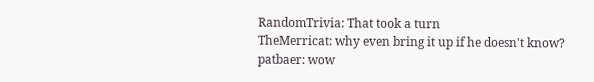RandomTrivia: That took a turn
TheMerricat: why even bring it up if he doesn't know?
patbaer: wow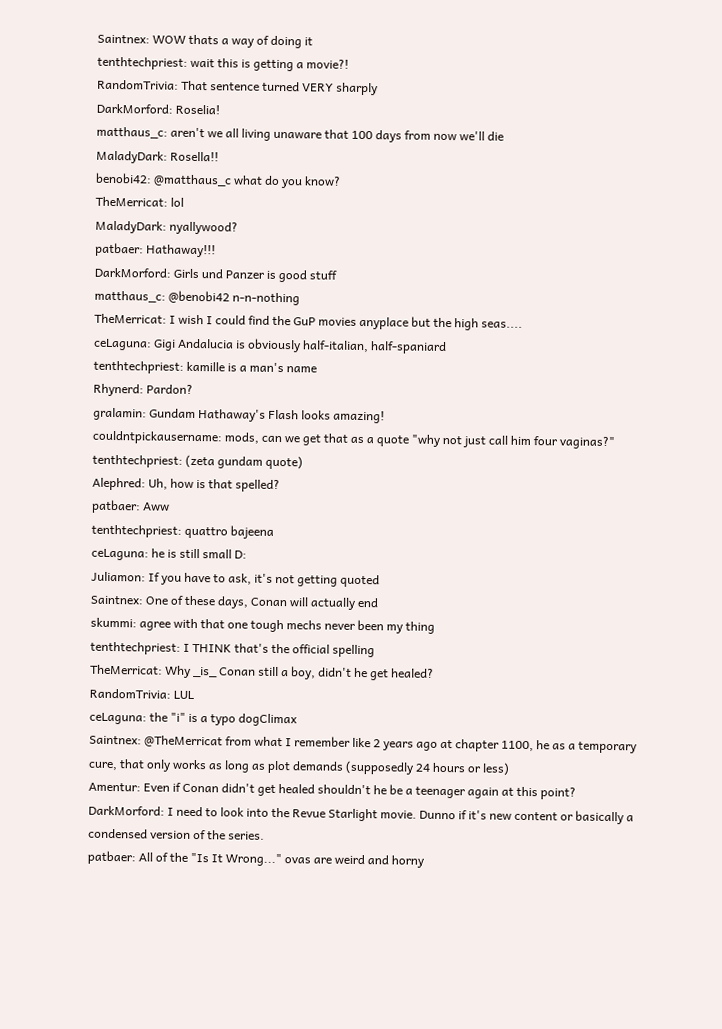Saintnex: WOW thats a way of doing it
tenthtechpriest: wait this is getting a movie?!
RandomTrivia: That sentence turned VERY sharply
DarkMorford: Roselia!
matthaus_c: aren't we all living unaware that 100 days from now we'll die
MaladyDark: Rosella!!
benobi42: @matthaus_c what do you know?
TheMerricat: lol
MaladyDark: nyallywood?
patbaer: Hathaway!!!
DarkMorford: Girls und Panzer is good stuff
matthaus_c: @benobi42 n-n-nothing
TheMerricat: I wish I could find the GuP movies anyplace but the high seas....
ceLaguna: Gigi Andalucia is obviously half-italian, half-spaniard
tenthtechpriest: kamille is a man's name
Rhynerd: Pardon?
gralamin: Gundam Hathaway's Flash looks amazing!
couldntpickausername: mods, can we get that as a quote "why not just call him four vaginas?"
tenthtechpriest: (zeta gundam quote)
Alephred: Uh, how is that spelled?
patbaer: Aww
tenthtechpriest: quattro bajeena
ceLaguna: he is still small D:
Juliamon: If you have to ask, it's not getting quoted
Saintnex: One of these days, Conan will actually end
skummi: agree with that one tough mechs never been my thing
tenthtechpriest: I THINK that's the official spelling
TheMerricat: Why _is_ Conan still a boy, didn't he get healed?
RandomTrivia: LUL
ceLaguna: the "i" is a typo dogClimax
Saintnex: @TheMerricat from what I remember like 2 years ago at chapter 1100, he as a temporary cure, that only works as long as plot demands (supposedly 24 hours or less)
Amentur: Even if Conan didn't get healed shouldn't he be a teenager again at this point?
DarkMorford: I need to look into the Revue Starlight movie. Dunno if it's new content or basically a condensed version of the series.
patbaer: All of the "Is It Wrong..." ovas are weird and horny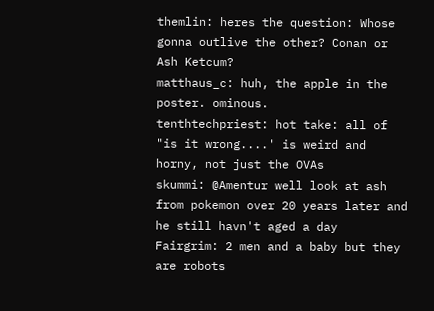themlin: heres the question: Whose gonna outlive the other? Conan or Ash Ketcum?
matthaus_c: huh, the apple in the poster. ominous.
tenthtechpriest: hot take: all of "is it wrong....' is weird and horny, not just the OVAs
skummi: @Amentur well look at ash from pokemon over 20 years later and he still havn't aged a day
Fairgrim: 2 men and a baby but they are robots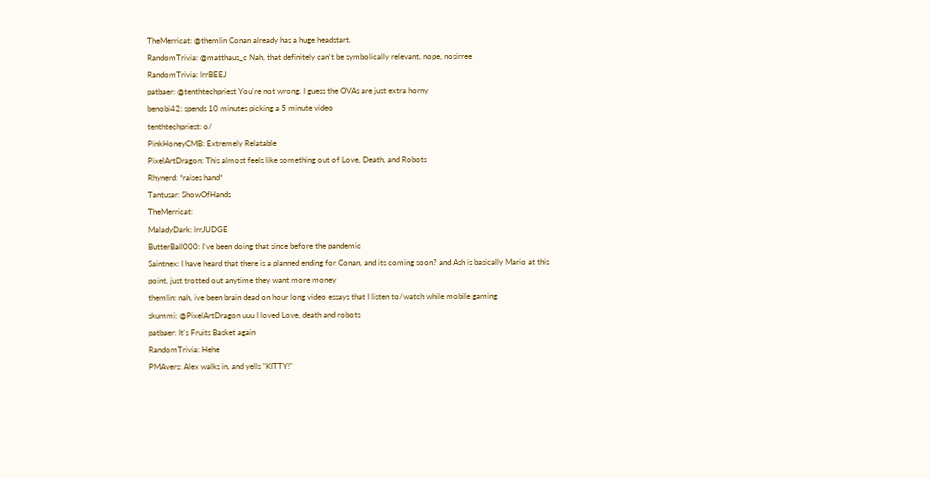TheMerricat: @themlin Conan already has a huge headstart.
RandomTrivia: @matthaus_c Nah, that definitely can't be symbolically relevant, nope, nosirree
RandomTrivia: lrrBEEJ
patbaer: @tenthtechpriest You're not wrong. I guess the OVAs are just extra horny
benobi42: spends 10 minutes picking a 5 minute video
tenthtechpriest: o/
PinkHoneyCMB: Extremely Relatable
PixelArtDragon: This almost feels like something out of Love, Death, and Robots
Rhynerd: *raises hand*
Tantusar: ShowOfHands
TheMerricat:
MaladyDark: lrrJUDGE
ButterBall000: I've been doing that since before the pandemic
Saintnex: I have heard that there is a planned ending for Conan, and its coming soon? and Ash is basically Mario at this point, just trotted out anytime they want more money
themlin: nah, ive been brain dead on hour long video essays that I listen to/watch while mobile gaming
skummi: @PixelArtDragon uuu I loved Love, death and robots
patbaer: It's Fruits Basket again
RandomTrivia: Hehe
PMAvers: Alex walks in, and yells "KITTY!"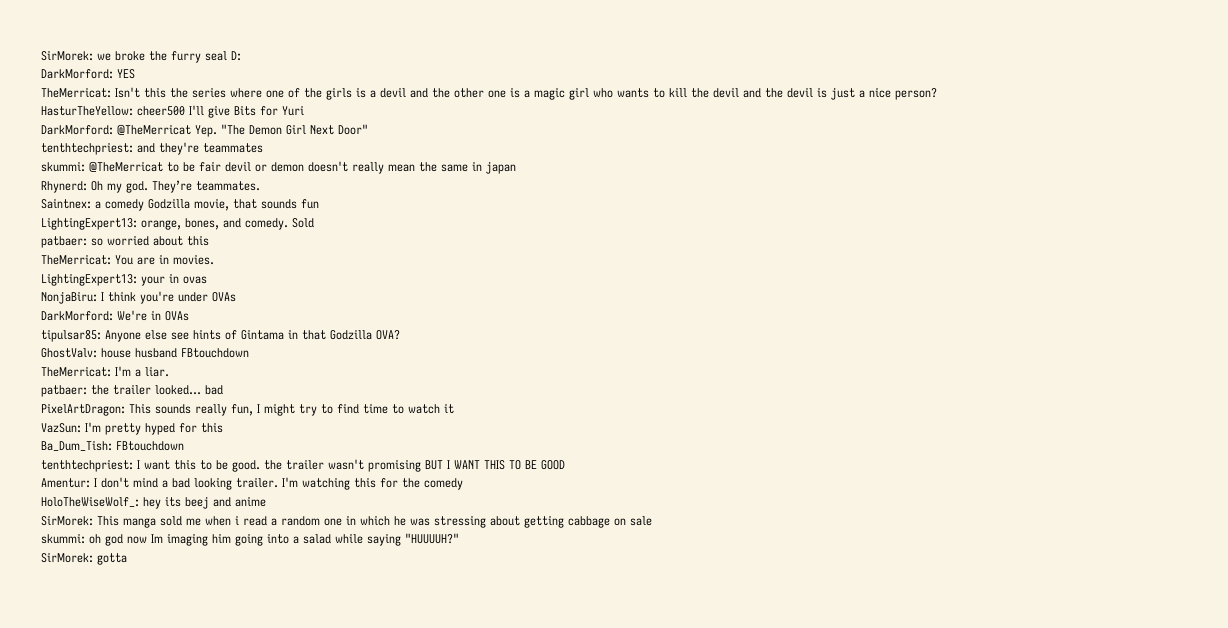SirMorek: we broke the furry seal D:
DarkMorford: YES
TheMerricat: Isn't this the series where one of the girls is a devil and the other one is a magic girl who wants to kill the devil and the devil is just a nice person?
HasturTheYellow: cheer500 I'll give Bits for Yuri
DarkMorford: @TheMerricat Yep. "The Demon Girl Next Door"
tenthtechpriest: and they're teammates
skummi: @TheMerricat to be fair devil or demon doesn't really mean the same in japan
Rhynerd: Oh my god. They’re teammates.
Saintnex: a comedy Godzilla movie, that sounds fun
LightingExpert13: orange, bones, and comedy. Sold
patbaer: so worried about this
TheMerricat: You are in movies.
LightingExpert13: your in ovas
NonjaBiru: I think you're under OVAs
DarkMorford: We're in OVAs
tipulsar85: Anyone else see hints of Gintama in that Godzilla OVA?
GhostValv: house husband FBtouchdown
TheMerricat: I'm a liar.
patbaer: the trailer looked... bad
PixelArtDragon: This sounds really fun, I might try to find time to watch it
VazSun: I'm pretty hyped for this
Ba_Dum_Tish: FBtouchdown
tenthtechpriest: I want this to be good. the trailer wasn't promising BUT I WANT THIS TO BE GOOD
Amentur: I don't mind a bad looking trailer. I'm watching this for the comedy
HoloTheWiseWolf_: hey its beej and anime
SirMorek: This manga sold me when i read a random one in which he was stressing about getting cabbage on sale
skummi: oh god now Im imaging him going into a salad while saying "HUUUUH?"
SirMorek: gotta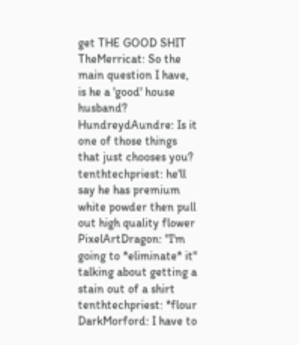get THE GOOD SHIT
TheMerricat: So the main question I have, is he a 'good' house husband?
HundreydAundre: Is it one of those things that just chooses you?
tenthtechpriest: he'll say he has premium white powder then pull out high quality flower
PixelArtDragon: "I'm going to *eliminate* it" talking about getting a stain out of a shirt
tenthtechpriest: *flour
DarkMorford: I have to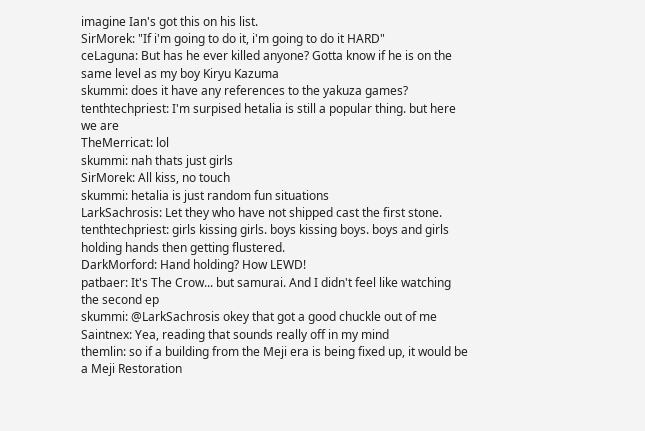imagine Ian's got this on his list.
SirMorek: "If i'm going to do it, i'm going to do it HARD"
ceLaguna: But has he ever killed anyone? Gotta know if he is on the same level as my boy Kiryu Kazuma
skummi: does it have any references to the yakuza games?
tenthtechpriest: I'm surpised hetalia is still a popular thing. but here we are
TheMerricat: lol
skummi: nah thats just girls
SirMorek: All kiss, no touch
skummi: hetalia is just random fun situations
LarkSachrosis: Let they who have not shipped cast the first stone.
tenthtechpriest: girls kissing girls. boys kissing boys. boys and girls holding hands then getting flustered.
DarkMorford: Hand holding? How LEWD!
patbaer: It's The Crow... but samurai. And I didn't feel like watching the second ep
skummi: @LarkSachrosis okey that got a good chuckle out of me
Saintnex: Yea, reading that sounds really off in my mind
themlin: so if a building from the Meji era is being fixed up, it would be a Meji Restoration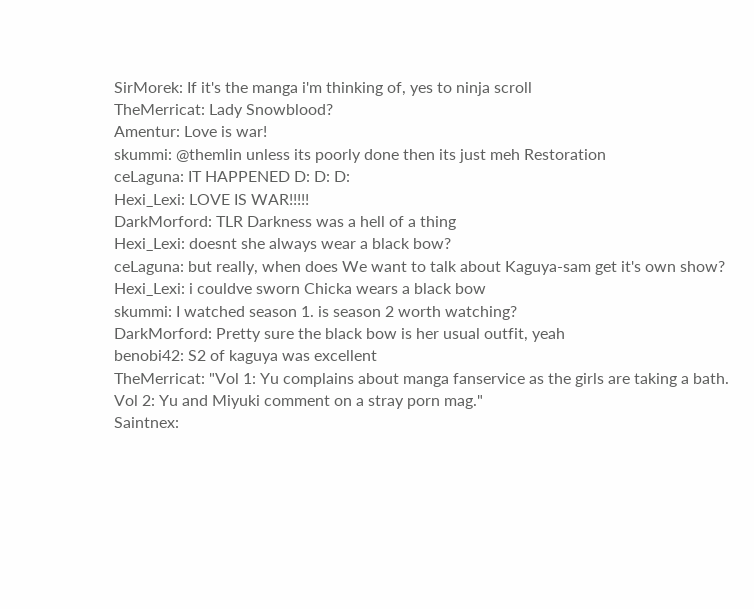SirMorek: If it's the manga i'm thinking of, yes to ninja scroll
TheMerricat: Lady Snowblood?
Amentur: Love is war!
skummi: @themlin unless its poorly done then its just meh Restoration
ceLaguna: IT HAPPENED D: D: D:
Hexi_Lexi: LOVE IS WAR!!!!!
DarkMorford: TLR Darkness was a hell of a thing
Hexi_Lexi: doesnt she always wear a black bow?
ceLaguna: but really, when does We want to talk about Kaguya-sam get it's own show?
Hexi_Lexi: i couldve sworn Chicka wears a black bow
skummi: I watched season 1. is season 2 worth watching?
DarkMorford: Pretty sure the black bow is her usual outfit, yeah
benobi42: S2 of kaguya was excellent
TheMerricat: "Vol 1: Yu complains about manga fanservice as the girls are taking a bath. Vol 2: Yu and Miyuki comment on a stray porn mag."
Saintnex: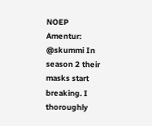NOEP
Amentur: @skummi In season 2 their masks start breaking. I thoroughly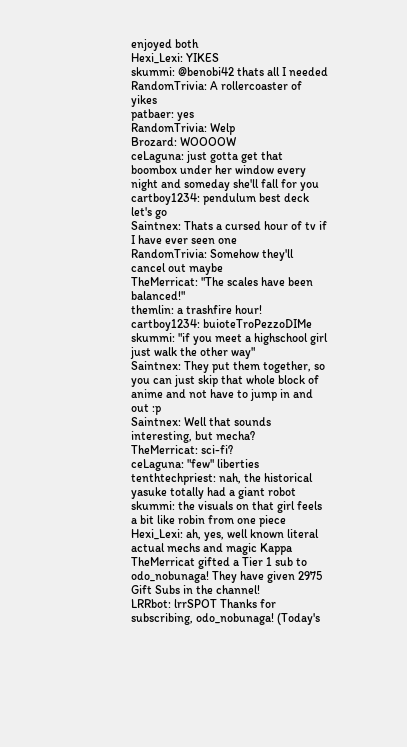enjoyed both
Hexi_Lexi: YIKES
skummi: @benobi42 thats all I needed
RandomTrivia: A rollercoaster of yikes
patbaer: yes
RandomTrivia: Welp
Brozard: WOOOOW
ceLaguna: just gotta get that boombox under her window every night and someday she'll fall for you
cartboy1234: pendulum best deck let's go
Saintnex: Thats a cursed hour of tv if I have ever seen one
RandomTrivia: Somehow they'll cancel out maybe
TheMerricat: "The scales have been balanced!"
themlin: a trashfire hour!
cartboy1234: buioteTroPezzoDIMe
skummi: "if you meet a highschool girl just walk the other way"
Saintnex: They put them together, so you can just skip that whole block of anime and not have to jump in and out :p
Saintnex: Well that sounds interesting, but mecha?
TheMerricat: sci-fi?
ceLaguna: "few" liberties
tenthtechpriest: nah, the historical yasuke totally had a giant robot
skummi: the visuals on that girl feels a bit like robin from one piece
Hexi_Lexi: ah, yes, well known literal actual mechs and magic Kappa
TheMerricat gifted a Tier 1 sub to odo_nobunaga! They have given 2975 Gift Subs in the channel!
LRRbot: lrrSPOT Thanks for subscribing, odo_nobunaga! (Today's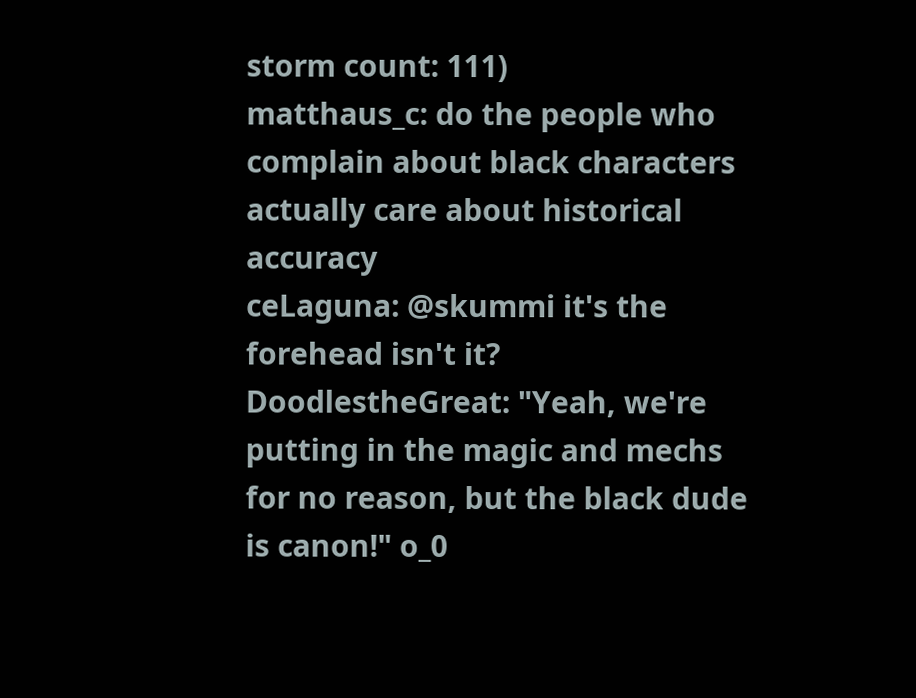storm count: 111)
matthaus_c: do the people who complain about black characters actually care about historical accuracy
ceLaguna: @skummi it's the forehead isn't it?
DoodlestheGreat: "Yeah, we're putting in the magic and mechs for no reason, but the black dude is canon!" o_0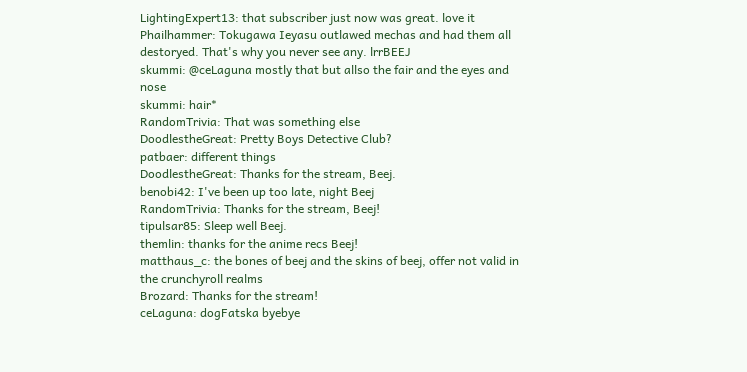LightingExpert13: that subscriber just now was great. love it
Phailhammer: Tokugawa Ieyasu outlawed mechas and had them all destoryed. That's why you never see any. lrrBEEJ
skummi: @ceLaguna mostly that but allso the fair and the eyes and nose
skummi: hair*
RandomTrivia: That was something else
DoodlestheGreat: Pretty Boys Detective Club?
patbaer: different things
DoodlestheGreat: Thanks for the stream, Beej.
benobi42: I've been up too late, night Beej
RandomTrivia: Thanks for the stream, Beej!
tipulsar85: Sleep well Beej.
themlin: thanks for the anime recs Beej!
matthaus_c: the bones of beej and the skins of beej, offer not valid in the crunchyroll realms
Brozard: Thanks for the stream!
ceLaguna: dogFatska byebye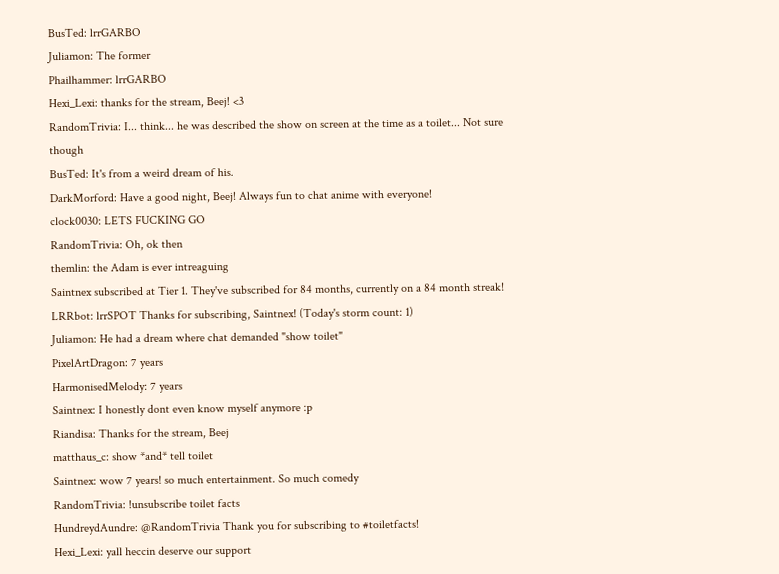BusTed: lrrGARBO
Juliamon: The former
Phailhammer: lrrGARBO
Hexi_Lexi: thanks for the stream, Beej! <3
RandomTrivia: I... think... he was described the show on screen at the time as a toilet... Not sure though
BusTed: It's from a weird dream of his.
DarkMorford: Have a good night, Beej! Always fun to chat anime with everyone!
clock0030: LETS FUCKING GO
RandomTrivia: Oh, ok then
themlin: the Adam is ever intreaguing
Saintnex subscribed at Tier 1. They've subscribed for 84 months, currently on a 84 month streak!
LRRbot: lrrSPOT Thanks for subscribing, Saintnex! (Today's storm count: 1)
Juliamon: He had a dream where chat demanded "show toilet"
PixelArtDragon: 7 years
HarmonisedMelody: 7 years
Saintnex: I honestly dont even know myself anymore :p
Riandisa: Thanks for the stream, Beej
matthaus_c: show *and* tell toilet
Saintnex: wow 7 years! so much entertainment. So much comedy
RandomTrivia: !unsubscribe toilet facts
HundreydAundre: @RandomTrivia Thank you for subscribing to #toiletfacts!
Hexi_Lexi: yall heccin deserve our support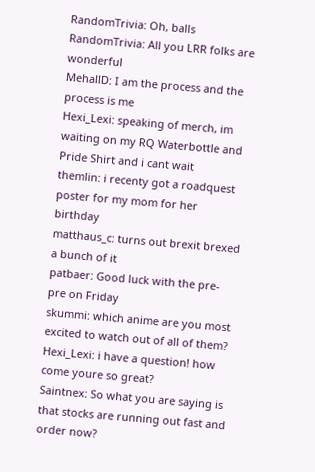RandomTrivia: Oh, balls
RandomTrivia: All you LRR folks are wonderful
MehallD: I am the process and the process is me
Hexi_Lexi: speaking of merch, im waiting on my RQ Waterbottle and Pride Shirt and i cant wait
themlin: i recenty got a roadquest poster for my mom for her birthday
matthaus_c: turns out brexit brexed a bunch of it
patbaer: Good luck with the pre-pre on Friday
skummi: which anime are you most excited to watch out of all of them?
Hexi_Lexi: i have a question! how come youre so great?
Saintnex: So what you are saying is that stocks are running out fast and order now?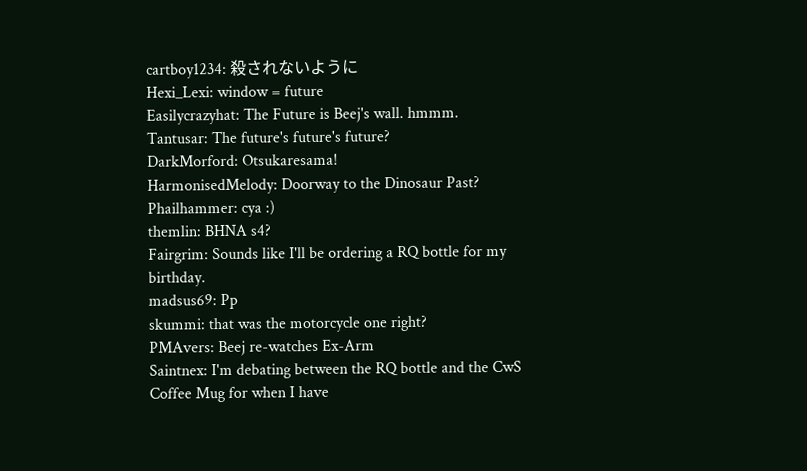cartboy1234: 殺されないように
Hexi_Lexi: window = future
Easilycrazyhat: The Future is Beej's wall. hmmm.
Tantusar: The future's future's future?
DarkMorford: Otsukaresama!
HarmonisedMelody: Doorway to the Dinosaur Past?
Phailhammer: cya :)
themlin: BHNA s4?
Fairgrim: Sounds like I'll be ordering a RQ bottle for my birthday.
madsus69: Pp
skummi: that was the motorcycle one right?
PMAvers: Beej re-watches Ex-Arm
Saintnex: I'm debating between the RQ bottle and the CwS Coffee Mug for when I have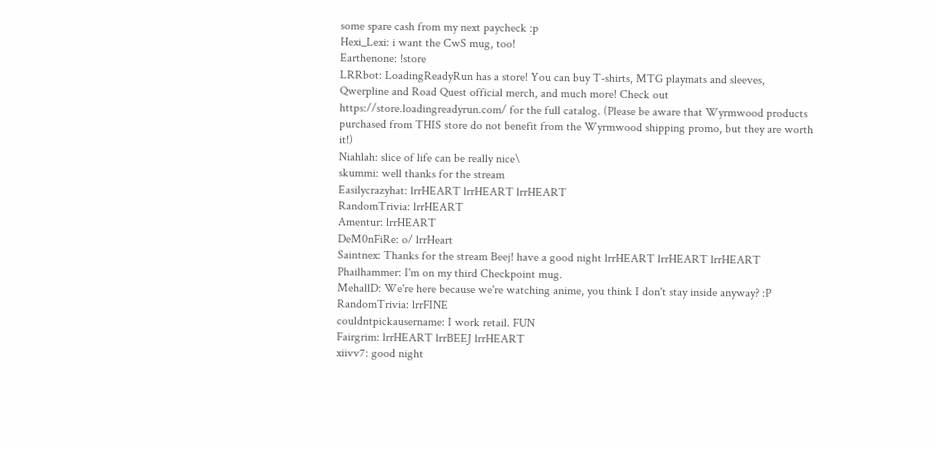some spare cash from my next paycheck :p
Hexi_Lexi: i want the CwS mug, too!
Earthenone: !store
LRRbot: LoadingReadyRun has a store! You can buy T-shirts, MTG playmats and sleeves, Qwerpline and Road Quest official merch, and much more! Check out https://store.loadingreadyrun.com/ for the full catalog. (Please be aware that Wyrmwood products purchased from THIS store do not benefit from the Wyrmwood shipping promo, but they are worth it!)
Niahlah: slice of life can be really nice\
skummi: well thanks for the stream
Easilycrazyhat: lrrHEART lrrHEART lrrHEART
RandomTrivia: lrrHEART
Amentur: lrrHEART
DeM0nFiRe: o/ lrrHeart
Saintnex: Thanks for the stream Beej! have a good night lrrHEART lrrHEART lrrHEART
Phailhammer: I'm on my third Checkpoint mug.
MehallD: We're here because we're watching anime, you think I don't stay inside anyway? :P
RandomTrivia: lrrFINE
couldntpickausername: I work retail. FUN
Fairgrim: lrrHEART lrrBEEJ lrrHEART
xiivv7: good night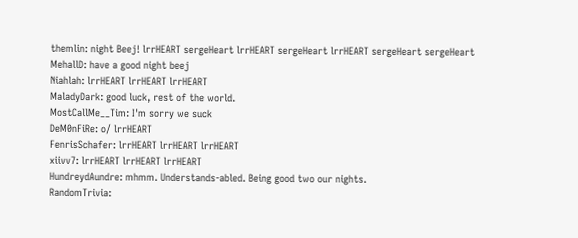themlin: night Beej! lrrHEART sergeHeart lrrHEART sergeHeart lrrHEART sergeHeart sergeHeart
MehallD: have a good night beej
Niahlah: lrrHEART lrrHEART lrrHEART
MaladyDark: good luck, rest of the world.
MostCallMe__Tim: I'm sorry we suck
DeM0nFiRe: o/ lrrHEART
FenrisSchafer: lrrHEART lrrHEART lrrHEART
xiivv7: lrrHEART lrrHEART lrrHEART
HundreydAundre: mhmm. Understands-abled. Being good two our nights.
RandomTrivia: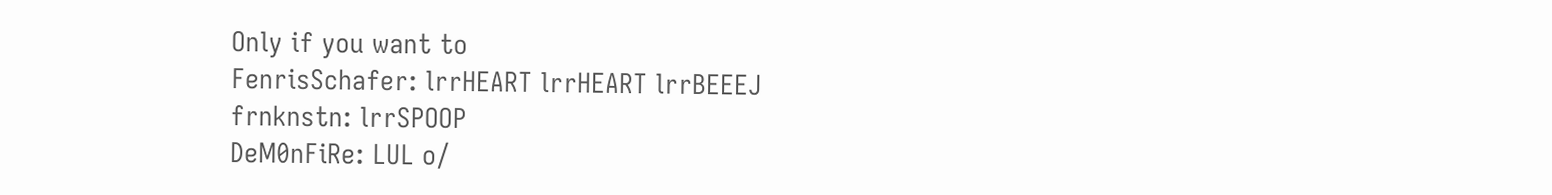Only if you want to
FenrisSchafer: lrrHEART lrrHEART lrrBEEEJ
frnknstn: lrrSPOOP
DeM0nFiRe: LUL o/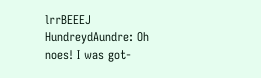lrrBEEEJ
HundreydAundre: Oh noes! I was got-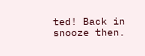ted! Back in snooze then.